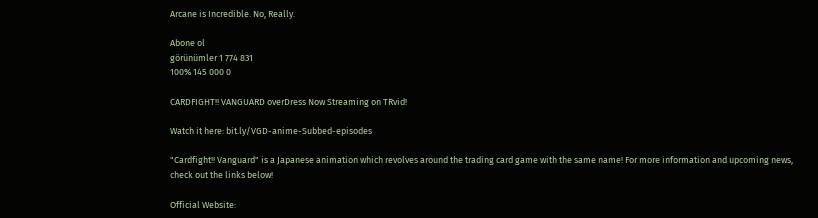Arcane is Incredible. No, Really.

Abone ol
görünümler 1 774 831
100% 145 000 0

CARDFIGHT!! VANGUARD overDress Now Streaming on TRvid!

Watch it here: bit.ly/VGD-anime-Subbed-episodes

"Cardfight!! Vanguard" is a Japanese animation which revolves around the trading card game with the same name! For more information and upcoming news, check out the links below!

Official Website: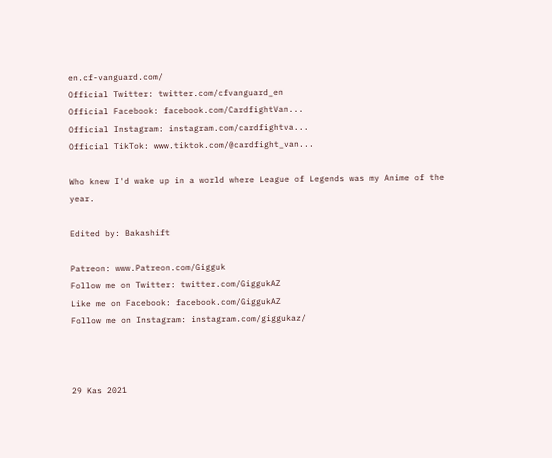en.cf-vanguard.com/
Official Twitter: twitter.com/cfvanguard_en
Official Facebook: facebook.com/CardfightVan...
Official Instagram: instagram.com/cardfightva...
Official TikTok: www.tiktok.com/@cardfight_van...

Who knew I'd wake up in a world where League of Legends was my Anime of the year.

Edited by: Bakashift

Patreon: www.Patreon.com/Gigguk
Follow me on Twitter: twitter.com/GiggukAZ
Like me on Facebook: facebook.com/GiggukAZ
Follow me on Instagram: instagram.com/giggukaz/



29 Kas 2021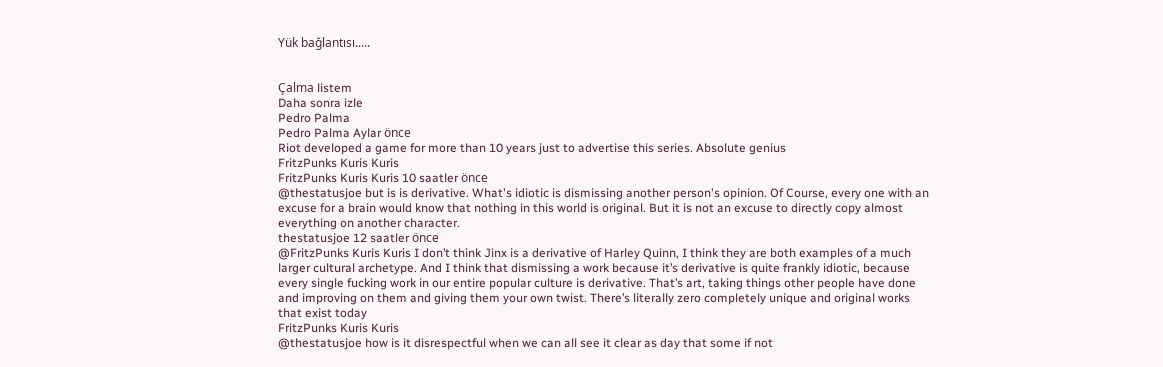Yük bağlantısı.....


Çalma listem
Daha sonra izle
Pedro Palma
Pedro Palma Aylar önce
Riot developed a game for more than 10 years just to advertise this series. Absolute genius
FritzPunks Kuris Kuris
FritzPunks Kuris Kuris 10 saatler önce
@thestatusjoe but is is derivative. What's idiotic is dismissing another person's opinion. Of Course, every one with an excuse for a brain would know that nothing in this world is original. But it is not an excuse to directly copy almost everything on another character.
thestatusjoe 12 saatler önce
@FritzPunks Kuris Kuris I don’t think Jinx is a derivative of Harley Quinn, I think they are both examples of a much larger cultural archetype. And I think that dismissing a work because it’s derivative is quite frankly idiotic, because every single fucking work in our entire popular culture is derivative. That’s art, taking things other people have done and improving on them and giving them your own twist. There’s literally zero completely unique and original works that exist today
FritzPunks Kuris Kuris
@thestatusjoe how is it disrespectful when we can all see it clear as day that some if not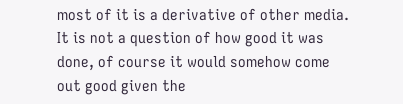most of it is a derivative of other media. It is not a question of how good it was done, of course it would somehow come out good given the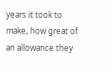years it took to make, how great of an allowance they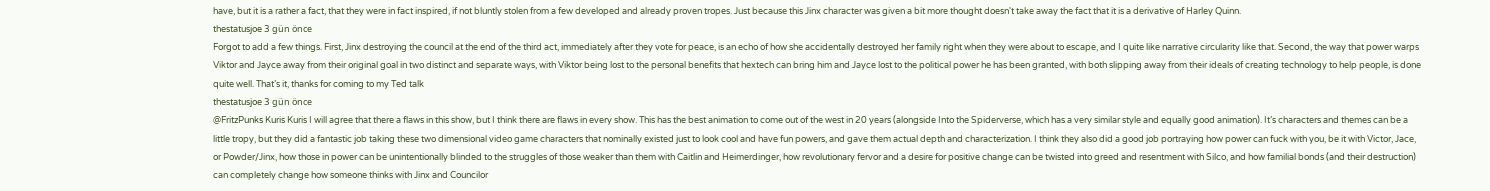have, but it is a rather a fact, that they were in fact inspired, if not bluntly stolen from a few developed and already proven tropes. Just because this Jinx character was given a bit more thought doesn't take away the fact that it is a derivative of Harley Quinn.
thestatusjoe 3 gün önce
Forgot to add a few things. First, Jinx destroying the council at the end of the third act, immediately after they vote for peace, is an echo of how she accidentally destroyed her family right when they were about to escape, and I quite like narrative circularity like that. Second, the way that power warps Viktor and Jayce away from their original goal in two distinct and separate ways, with Viktor being lost to the personal benefits that hextech can bring him and Jayce lost to the political power he has been granted, with both slipping away from their ideals of creating technology to help people, is done quite well. That’s it, thanks for coming to my Ted talk
thestatusjoe 3 gün önce
@FritzPunks Kuris Kuris I will agree that there a flaws in this show, but I think there are flaws in every show. This has the best animation to come out of the west in 20 years (alongside Into the Spiderverse, which has a very similar style and equally good animation). It’s characters and themes can be a little tropy, but they did a fantastic job taking these two dimensional video game characters that nominally existed just to look cool and have fun powers, and gave them actual depth and characterization. I think they also did a good job portraying how power can fuck with you, be it with Victor, Jace, or Powder/Jinx, how those in power can be unintentionally blinded to the struggles of those weaker than them with Caitlin and Heimerdinger, how revolutionary fervor and a desire for positive change can be twisted into greed and resentment with Silco, and how familial bonds (and their destruction) can completely change how someone thinks with Jinx and Councilor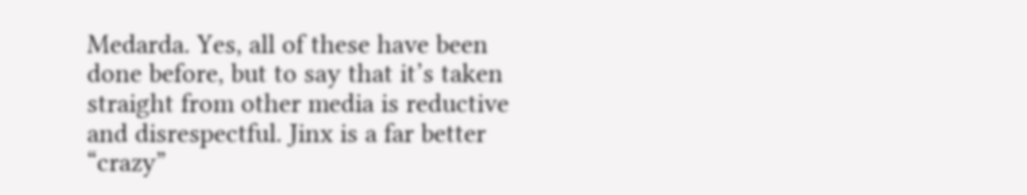Medarda. Yes, all of these have been done before, but to say that it’s taken straight from other media is reductive and disrespectful. Jinx is a far better “crazy”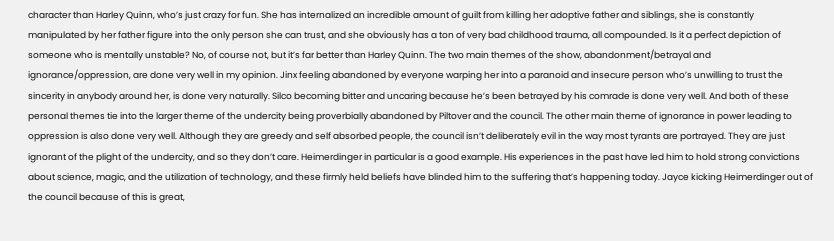character than Harley Quinn, who’s just crazy for fun. She has internalized an incredible amount of guilt from killing her adoptive father and siblings, she is constantly manipulated by her father figure into the only person she can trust, and she obviously has a ton of very bad childhood trauma, all compounded. Is it a perfect depiction of someone who is mentally unstable? No, of course not, but it’s far better than Harley Quinn. The two main themes of the show, abandonment/betrayal and ignorance/oppression, are done very well in my opinion. Jinx feeling abandoned by everyone warping her into a paranoid and insecure person who’s unwilling to trust the sincerity in anybody around her, is done very naturally. Silco becoming bitter and uncaring because he’s been betrayed by his comrade is done very well. And both of these personal themes tie into the larger theme of the undercity being proverbially abandoned by Piltover and the council. The other main theme of ignorance in power leading to oppression is also done very well. Although they are greedy and self absorbed people, the council isn’t deliberately evil in the way most tyrants are portrayed. They are just ignorant of the plight of the undercity, and so they don’t care. Heimerdinger in particular is a good example. His experiences in the past have led him to hold strong convictions about science, magic, and the utilization of technology, and these firmly held beliefs have blinded him to the suffering that’s happening today. Jayce kicking Heimerdinger out of the council because of this is great,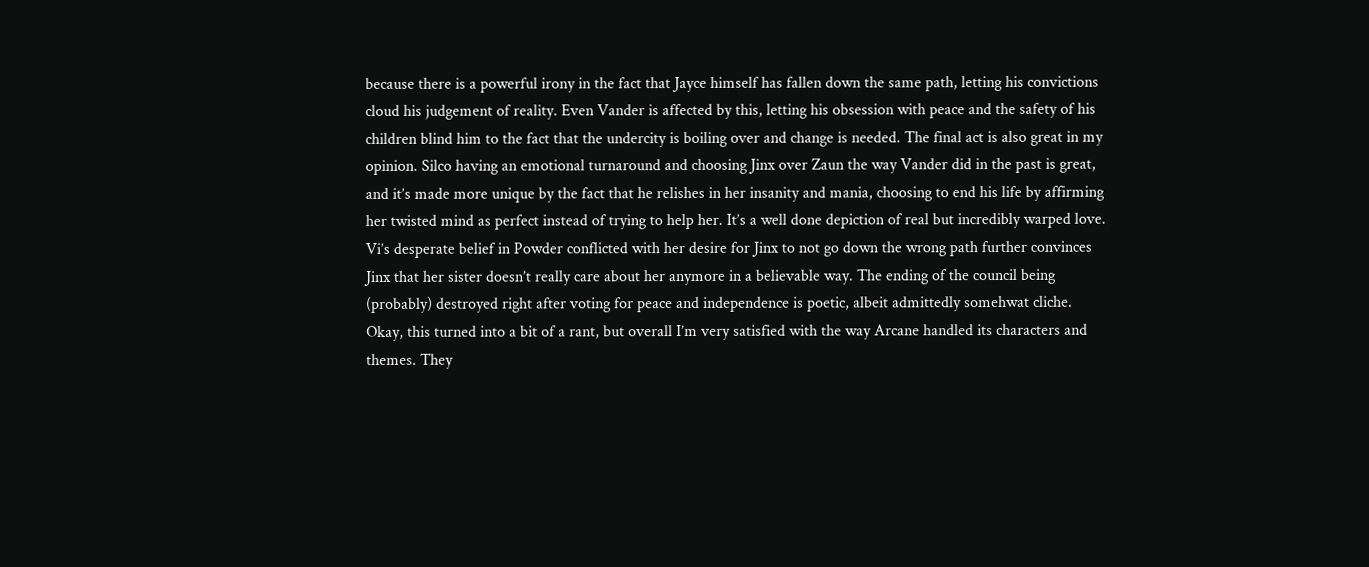because there is a powerful irony in the fact that Jayce himself has fallen down the same path, letting his convictions cloud his judgement of reality. Even Vander is affected by this, letting his obsession with peace and the safety of his children blind him to the fact that the undercity is boiling over and change is needed. The final act is also great in my opinion. Silco having an emotional turnaround and choosing Jinx over Zaun the way Vander did in the past is great, and it’s made more unique by the fact that he relishes in her insanity and mania, choosing to end his life by affirming her twisted mind as perfect instead of trying to help her. It’s a well done depiction of real but incredibly warped love. Vi’s desperate belief in Powder conflicted with her desire for Jinx to not go down the wrong path further convinces Jinx that her sister doesn’t really care about her anymore in a believable way. The ending of the council being (probably) destroyed right after voting for peace and independence is poetic, albeit admittedly somehwat cliche. Okay, this turned into a bit of a rant, but overall I’m very satisfied with the way Arcane handled its characters and themes. They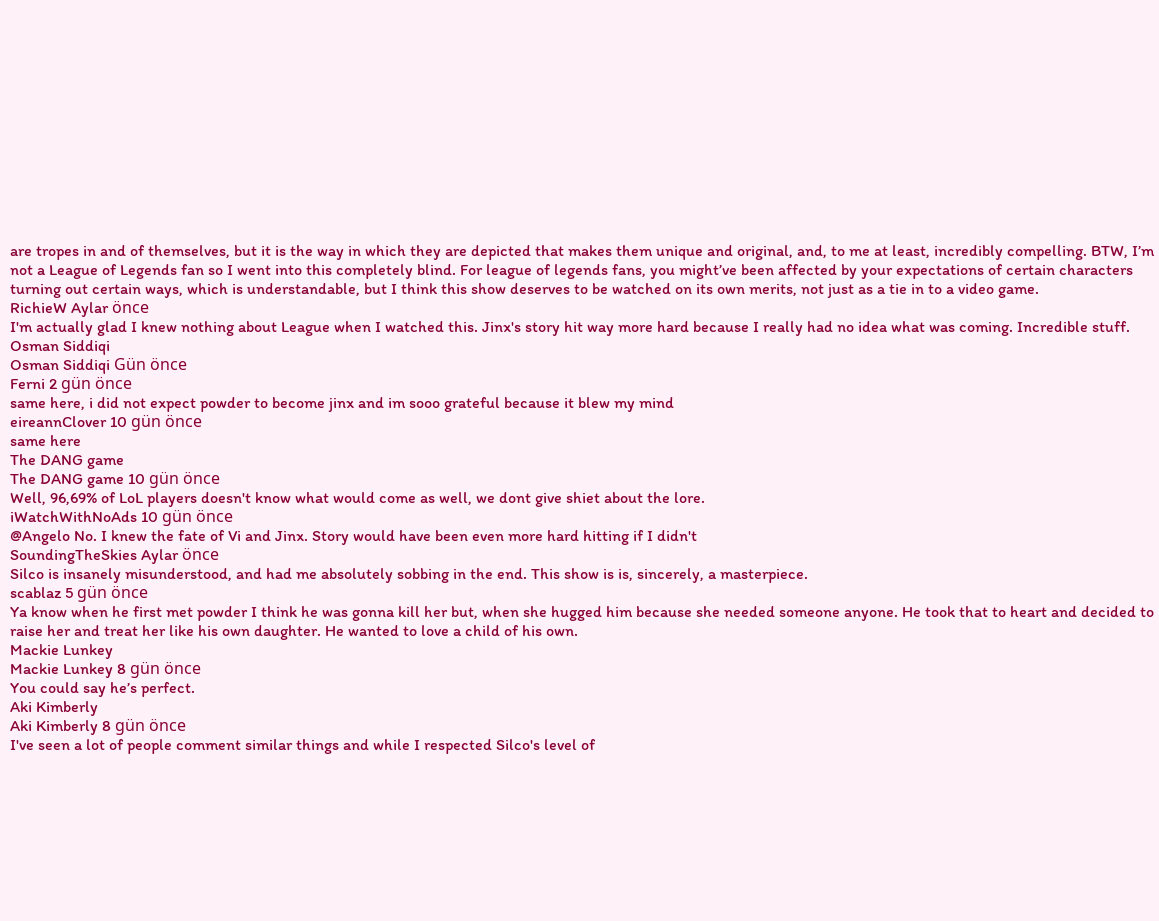are tropes in and of themselves, but it is the way in which they are depicted that makes them unique and original, and, to me at least, incredibly compelling. BTW, I’m not a League of Legends fan so I went into this completely blind. For league of legends fans, you might’ve been affected by your expectations of certain characters turning out certain ways, which is understandable, but I think this show deserves to be watched on its own merits, not just as a tie in to a video game.
RichieW Aylar önce
I'm actually glad I knew nothing about League when I watched this. Jinx's story hit way more hard because I really had no idea what was coming. Incredible stuff.
Osman Siddiqi
Osman Siddiqi Gün önce
Ferni 2 gün önce
same here, i did not expect powder to become jinx and im sooo grateful because it blew my mind
eireannClover 10 gün önce
same here
The DANG game
The DANG game 10 gün önce
Well, 96,69% of LoL players doesn't know what would come as well, we dont give shiet about the lore.
iWatchWithNoAds 10 gün önce
@Angelo No. I knew the fate of Vi and Jinx. Story would have been even more hard hitting if I didn't
SoundingTheSkies Aylar önce
Silco is insanely misunderstood, and had me absolutely sobbing in the end. This show is is, sincerely, a masterpiece.
scablaz 5 gün önce
Ya know when he first met powder I think he was gonna kill her but, when she hugged him because she needed someone anyone. He took that to heart and decided to raise her and treat her like his own daughter. He wanted to love a child of his own.
Mackie Lunkey
Mackie Lunkey 8 gün önce
You could say he’s perfect.
Aki Kimberly
Aki Kimberly 8 gün önce
I've seen a lot of people comment similar things and while I respected Silco's level of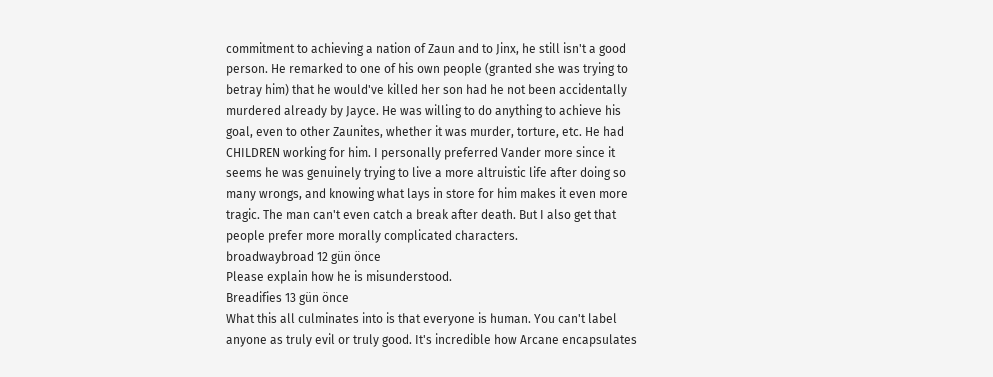commitment to achieving a nation of Zaun and to Jinx, he still isn't a good person. He remarked to one of his own people (granted she was trying to betray him) that he would've killed her son had he not been accidentally murdered already by Jayce. He was willing to do anything to achieve his goal, even to other Zaunites, whether it was murder, torture, etc. He had CHILDREN working for him. I personally preferred Vander more since it seems he was genuinely trying to live a more altruistic life after doing so many wrongs, and knowing what lays in store for him makes it even more tragic. The man can't even catch a break after death. But I also get that people prefer more morally complicated characters.
broadwaybroad 12 gün önce
Please explain how he is misunderstood.
Breadifies 13 gün önce
What this all culminates into is that everyone is human. You can't label anyone as truly evil or truly good. It's incredible how Arcane encapsulates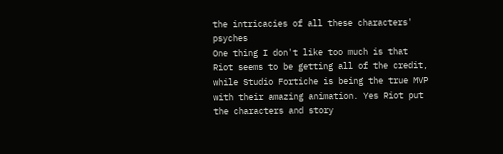the intricacies of all these characters' psyches
One thing I don't like too much is that Riot seems to be getting all of the credit, while Studio Fortiche is being the true MVP with their amazing animation. Yes Riot put the characters and story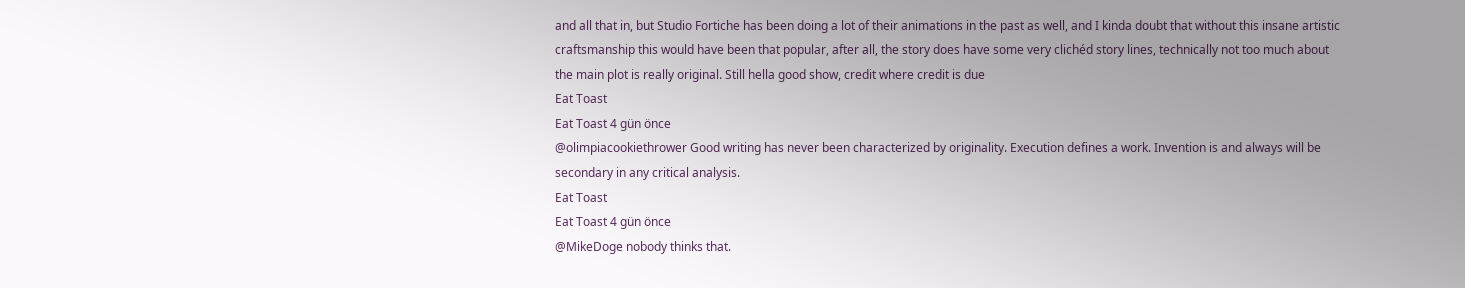and all that in, but Studio Fortiche has been doing a lot of their animations in the past as well, and I kinda doubt that without this insane artistic craftsmanship this would have been that popular, after all, the story does have some very clichéd story lines, technically not too much about the main plot is really original. Still hella good show, credit where credit is due
Eat Toast
Eat Toast 4 gün önce
@olimpiacookiethrower Good writing has never been characterized by originality. Execution defines a work. Invention is and always will be secondary in any critical analysis.
Eat Toast
Eat Toast 4 gün önce
@MikeDoge nobody thinks that.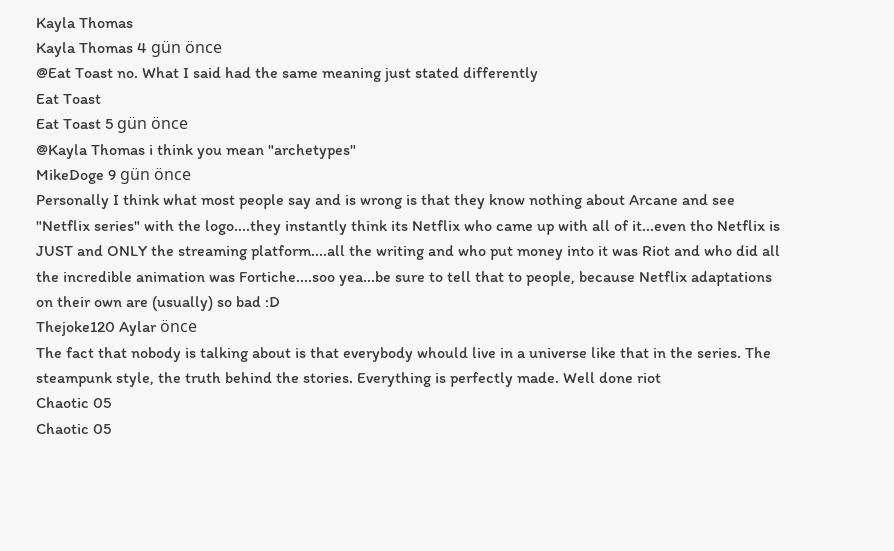Kayla Thomas
Kayla Thomas 4 gün önce
@Eat Toast no. What I said had the same meaning just stated differently
Eat Toast
Eat Toast 5 gün önce
@Kayla Thomas i think you mean "archetypes"
MikeDoge 9 gün önce
Personally I think what most people say and is wrong is that they know nothing about Arcane and see "Netflix series" with the logo....they instantly think its Netflix who came up with all of it...even tho Netflix is JUST and ONLY the streaming platform....all the writing and who put money into it was Riot and who did all the incredible animation was Fortiche....soo yea...be sure to tell that to people, because Netflix adaptations on their own are (usually) so bad :D
Thejoke120 Aylar önce
The fact that nobody is talking about is that everybody whould live in a universe like that in the series. The steampunk style, the truth behind the stories. Everything is perfectly made. Well done riot
Chaotic 05
Chaotic 05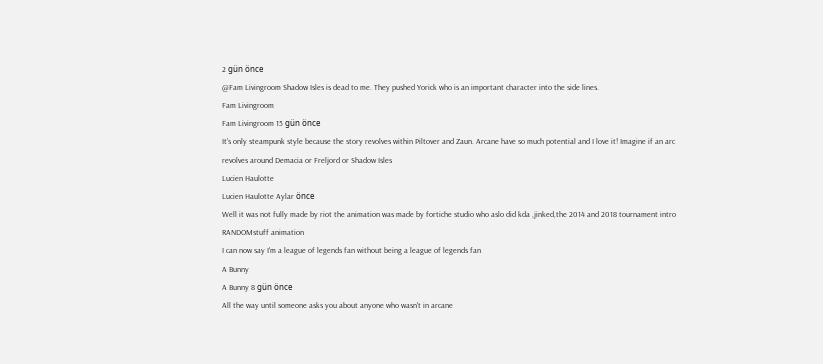2 gün önce
@Fam Livingroom Shadow Isles is dead to me. They pushed Yorick who is an important character into the side lines.
Fam Livingroom
Fam Livingroom 15 gün önce
It's only steampunk style because the story revolves within Piltover and Zaun. Arcane have so much potential and I love it! Imagine if an arc revolves around Demacia or Freljord or Shadow Isles
Lucien Haulotte
Lucien Haulotte Aylar önce
Well it was not fully made by riot the animation was made by fortiche studio who aslo did kda ,jinked,the 2014 and 2018 tournament intro
RANDOMstuff animation
I can now say I'm a league of legends fan without being a league of legends fan
A Bunny
A Bunny 8 gün önce
All the way until someone asks you about anyone who wasn't in arcane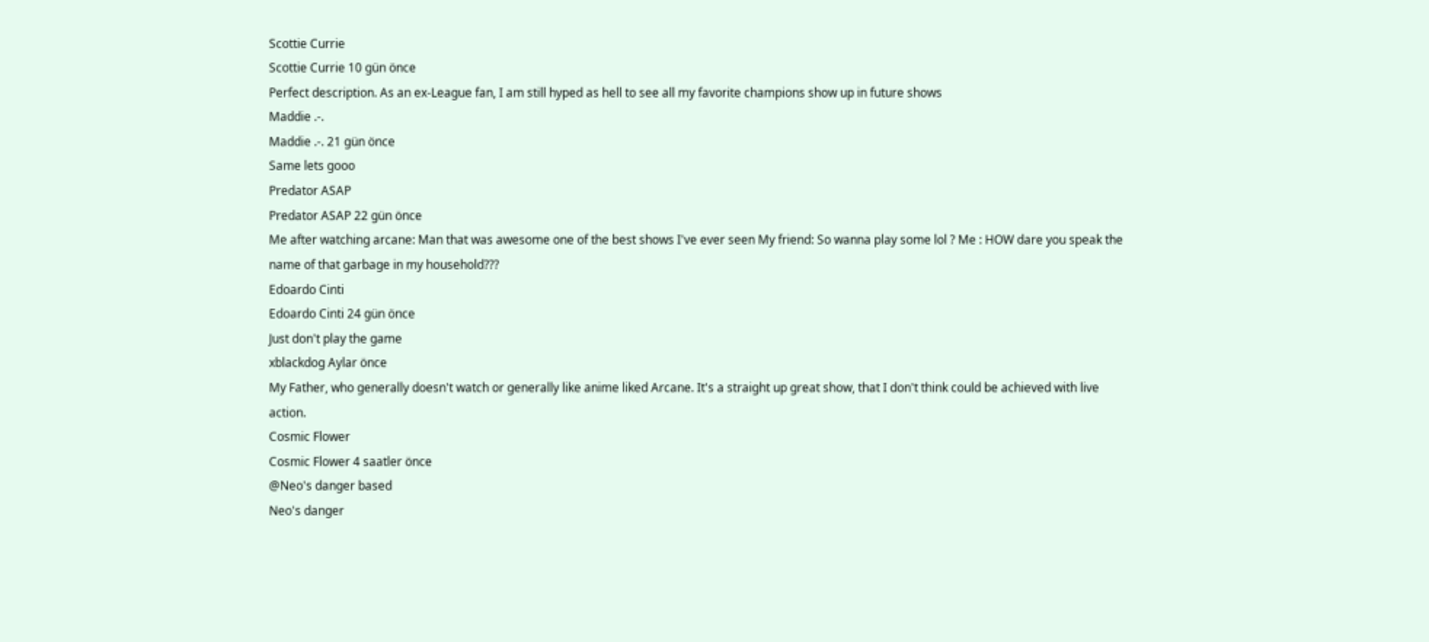Scottie Currie
Scottie Currie 10 gün önce
Perfect description. As an ex-League fan, I am still hyped as hell to see all my favorite champions show up in future shows
Maddie .-.
Maddie .-. 21 gün önce
Same lets gooo
Predator ASAP
Predator ASAP 22 gün önce
Me after watching arcane: Man that was awesome one of the best shows I've ever seen My friend: So wanna play some lol ? Me : HOW dare you speak the name of that garbage in my household???
Edoardo Cinti
Edoardo Cinti 24 gün önce
Just don't play the game
xblackdog Aylar önce
My Father, who generally doesn't watch or generally like anime liked Arcane. It's a straight up great show, that I don't think could be achieved with live action.
Cosmic Flower
Cosmic Flower 4 saatler önce
@Neo's danger based
Neo's danger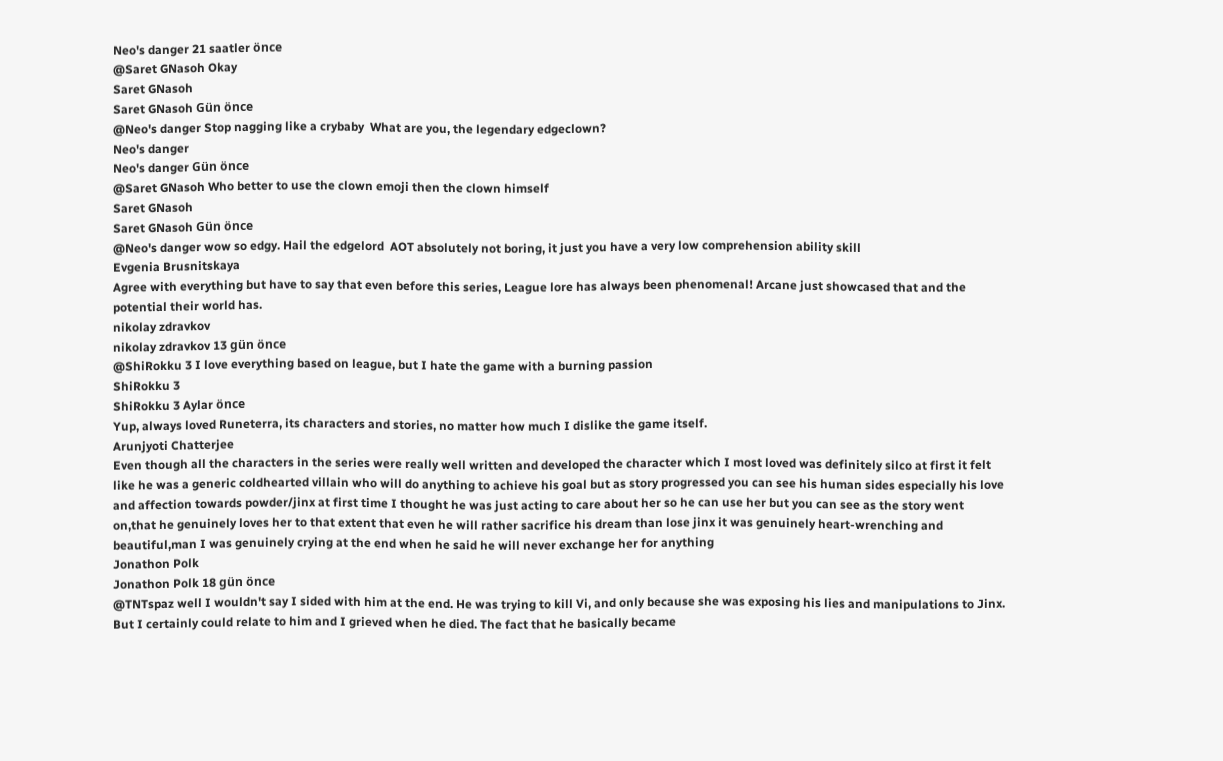Neo's danger 21 saatler önce
@Saret GNasoh Okay
Saret GNasoh
Saret GNasoh Gün önce
@Neo's danger Stop nagging like a crybaby  What are you, the legendary edgeclown?
Neo's danger
Neo's danger Gün önce
@Saret GNasoh Who better to use the clown emoji then the clown himself
Saret GNasoh
Saret GNasoh Gün önce
@Neo's danger wow so edgy. Hail the edgelord  AOT absolutely not boring, it just you have a very low comprehension ability skill
Evgenia Brusnitskaya
Agree with everything but have to say that even before this series, League lore has always been phenomenal! Arcane just showcased that and the potential their world has.
nikolay zdravkov
nikolay zdravkov 13 gün önce
@ShiRokku 3 I love everything based on league, but I hate the game with a burning passion
ShiRokku 3
ShiRokku 3 Aylar önce
Yup, always loved Runeterra, its characters and stories, no matter how much I dislike the game itself.
Arunjyoti Chatterjee
Even though all the characters in the series were really well written and developed the character which I most loved was definitely silco at first it felt like he was a generic coldhearted villain who will do anything to achieve his goal but as story progressed you can see his human sides especially his love and affection towards powder/jinx at first time I thought he was just acting to care about her so he can use her but you can see as the story went on,that he genuinely loves her to that extent that even he will rather sacrifice his dream than lose jinx it was genuinely heart-wrenching and beautiful,man I was genuinely crying at the end when he said he will never exchange her for anything
Jonathon Polk
Jonathon Polk 18 gün önce
@TNTspaz well I wouldn't say I sided with him at the end. He was trying to kill Vi, and only because she was exposing his lies and manipulations to Jinx. But I certainly could relate to him and I grieved when he died. The fact that he basically became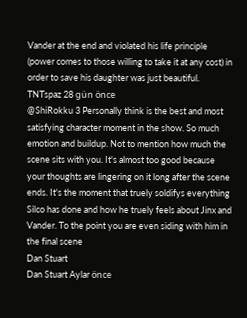Vander at the end and violated his life principle (power comes to those willing to take it at any cost) in order to save his daughter was just beautiful.
TNTspaz 28 gün önce
@ShiRokku 3 Personally think is the best and most satisfying character moment in the show. So much emotion and buildup. Not to mention how much the scene sits with you. It's almost too good because your thoughts are lingering on it long after the scene ends. It's the moment that truely soldifys everything Silco has done and how he truely feels about Jinx and Vander. To the point you are even siding with him in the final scene
Dan Stuart
Dan Stuart Aylar önce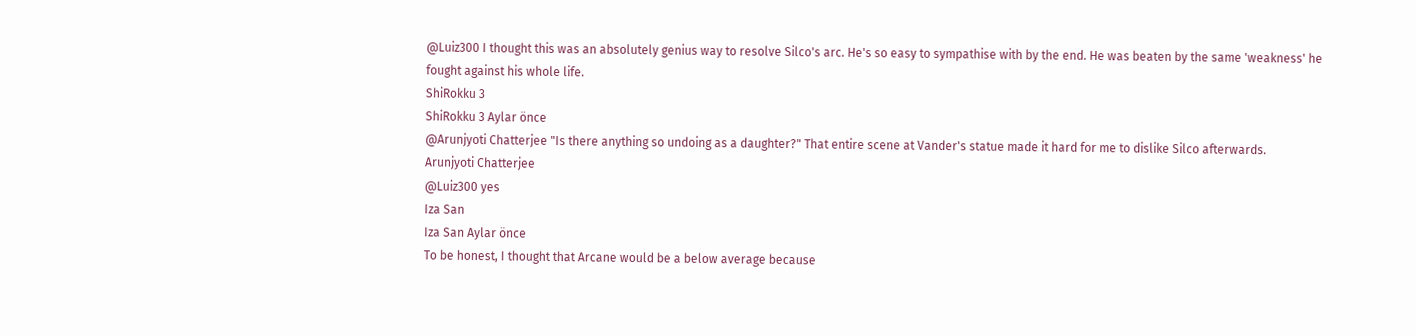@Luiz300 I thought this was an absolutely genius way to resolve Silco's arc. He's so easy to sympathise with by the end. He was beaten by the same 'weakness' he fought against his whole life.
ShiRokku 3
ShiRokku 3 Aylar önce
@Arunjyoti Chatterjee "Is there anything so undoing as a daughter?" That entire scene at Vander's statue made it hard for me to dislike Silco afterwards.
Arunjyoti Chatterjee
@Luiz300 yes
Iza San
Iza San Aylar önce
To be honest, I thought that Arcane would be a below average because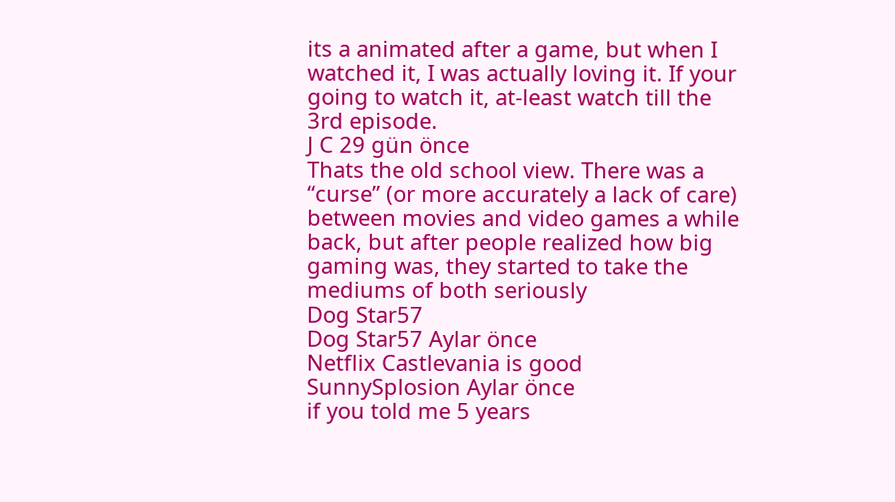its a animated after a game, but when I watched it, I was actually loving it. If your going to watch it, at-least watch till the 3rd episode.
J C 29 gün önce
Thats the old school view. There was a “curse” (or more accurately a lack of care) between movies and video games a while back, but after people realized how big gaming was, they started to take the mediums of both seriously
Dog Star57
Dog Star57 Aylar önce
Netflix Castlevania is good
SunnySplosion Aylar önce
if you told me 5 years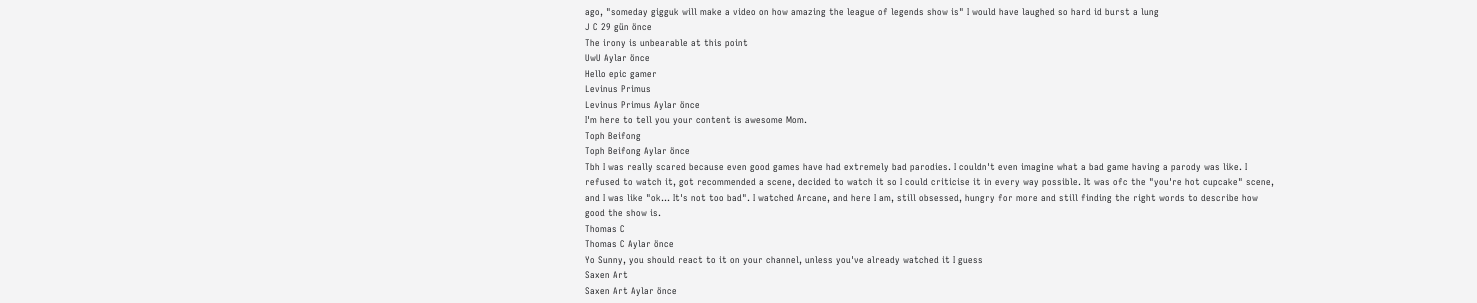ago, "someday gigguk will make a video on how amazing the league of legends show is" I would have laughed so hard id burst a lung
J C 29 gün önce
The irony is unbearable at this point
UwU Aylar önce
Hello epic gamer
Levinus Primus
Levinus Primus Aylar önce
I'm here to tell you your content is awesome Mom.
Toph Beifong
Toph Beifong Aylar önce
Tbh I was really scared because even good games have had extremely bad parodies. I couldn't even imagine what a bad game having a parody was like. I refused to watch it, got recommended a scene, decided to watch it so I could criticise it in every way possible. It was ofc the "you're hot cupcake" scene, and I was like "ok... It's not too bad". I watched Arcane, and here I am, still obsessed, hungry for more and still finding the right words to describe how good the show is.
Thomas C
Thomas C Aylar önce
Yo Sunny, you should react to it on your channel, unless you've already watched it I guess
Saxen Art
Saxen Art Aylar önce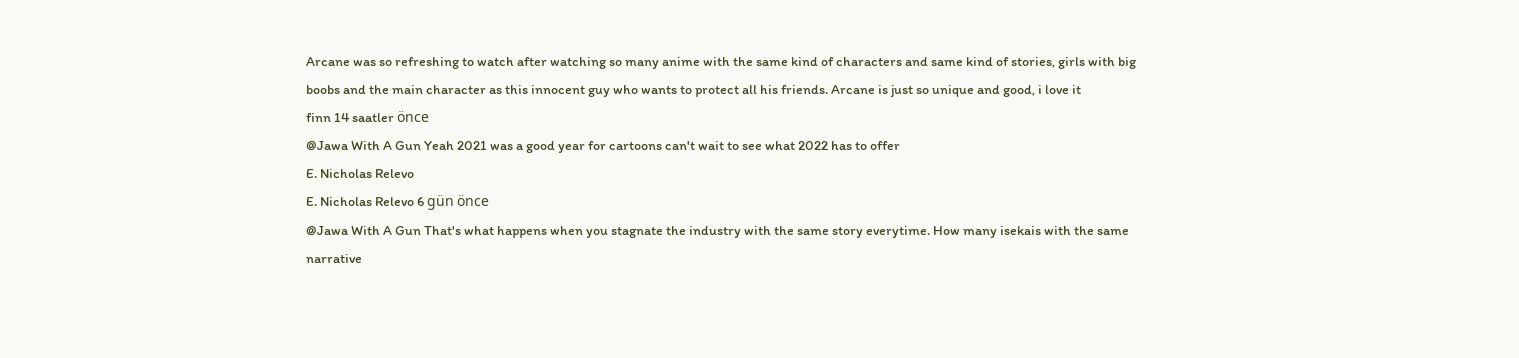Arcane was so refreshing to watch after watching so many anime with the same kind of characters and same kind of stories, girls with big boobs and the main character as this innocent guy who wants to protect all his friends. Arcane is just so unique and good, i love it
finn 14 saatler önce
@Jawa With A Gun Yeah 2021 was a good year for cartoons can't wait to see what 2022 has to offer
E. Nicholas Relevo
E. Nicholas Relevo 6 gün önce
@Jawa With A Gun That's what happens when you stagnate the industry with the same story everytime. How many isekais with the same narrative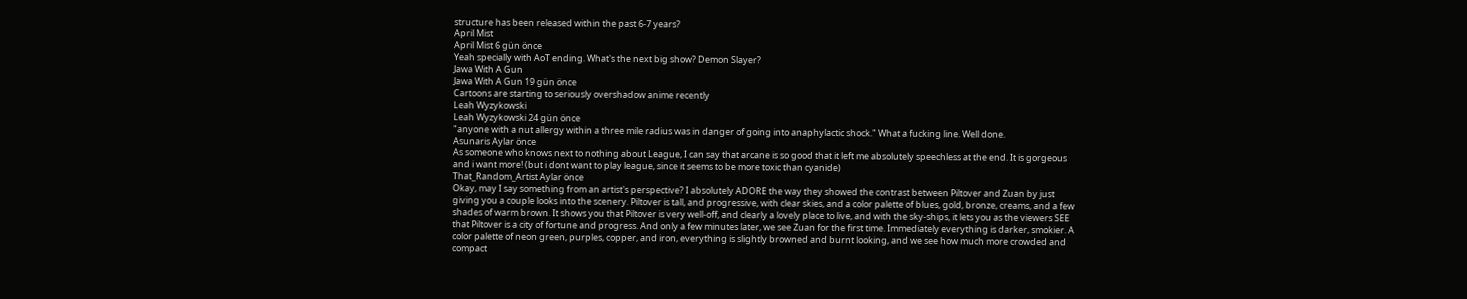structure has been released within the past 6-7 years?
April Mist
April Mist 6 gün önce
Yeah specially with AoT ending. What's the next big show? Demon Slayer?
Jawa With A Gun
Jawa With A Gun 19 gün önce
Cartoons are starting to seriously overshadow anime recently
Leah Wyzykowski
Leah Wyzykowski 24 gün önce
"anyone with a nut allergy within a three mile radius was in danger of going into anaphylactic shock." What a fucking line. Well done.
Asunaris Aylar önce
As someone who knows next to nothing about League, I can say that arcane is so good that it left me absolutely speechless at the end. It is gorgeous and i want more! (but i dont want to play league, since it seems to be more toxic than cyanide)
That_Random_Artist Aylar önce
Okay, may I say something from an artist's perspective? I absolutely ADORE the way they showed the contrast between Piltover and Zuan by just giving you a couple looks into the scenery. Piltover is tall, and progressive, with clear skies, and a color palette of blues, gold, bronze, creams, and a few shades of warm brown. It shows you that Piltover is very well-off, and clearly a lovely place to live, and with the sky-ships, it lets you as the viewers SEE that Piltover is a city of fortune and progress. And only a few minutes later, we see Zuan for the first time. Immediately everything is darker, smokier. A color palette of neon green, purples, copper, and iron, everything is slightly browned and burnt looking, and we see how much more crowded and compact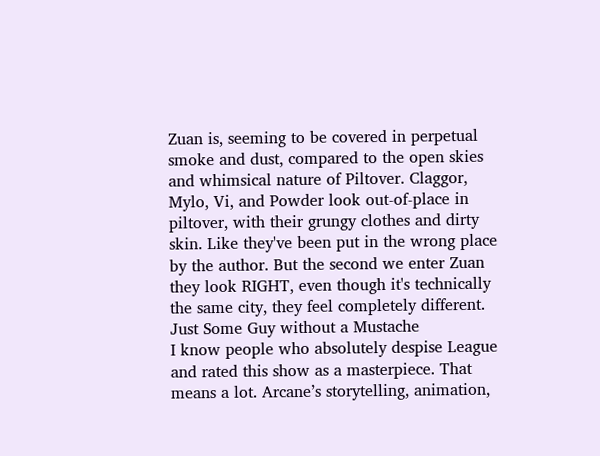Zuan is, seeming to be covered in perpetual smoke and dust, compared to the open skies and whimsical nature of Piltover. Claggor, Mylo, Vi, and Powder look out-of-place in piltover, with their grungy clothes and dirty skin. Like they've been put in the wrong place by the author. But the second we enter Zuan they look RIGHT, even though it's technically the same city, they feel completely different.
Just Some Guy without a Mustache
I know people who absolutely despise League and rated this show as a masterpiece. That means a lot. Arcane’s storytelling, animation,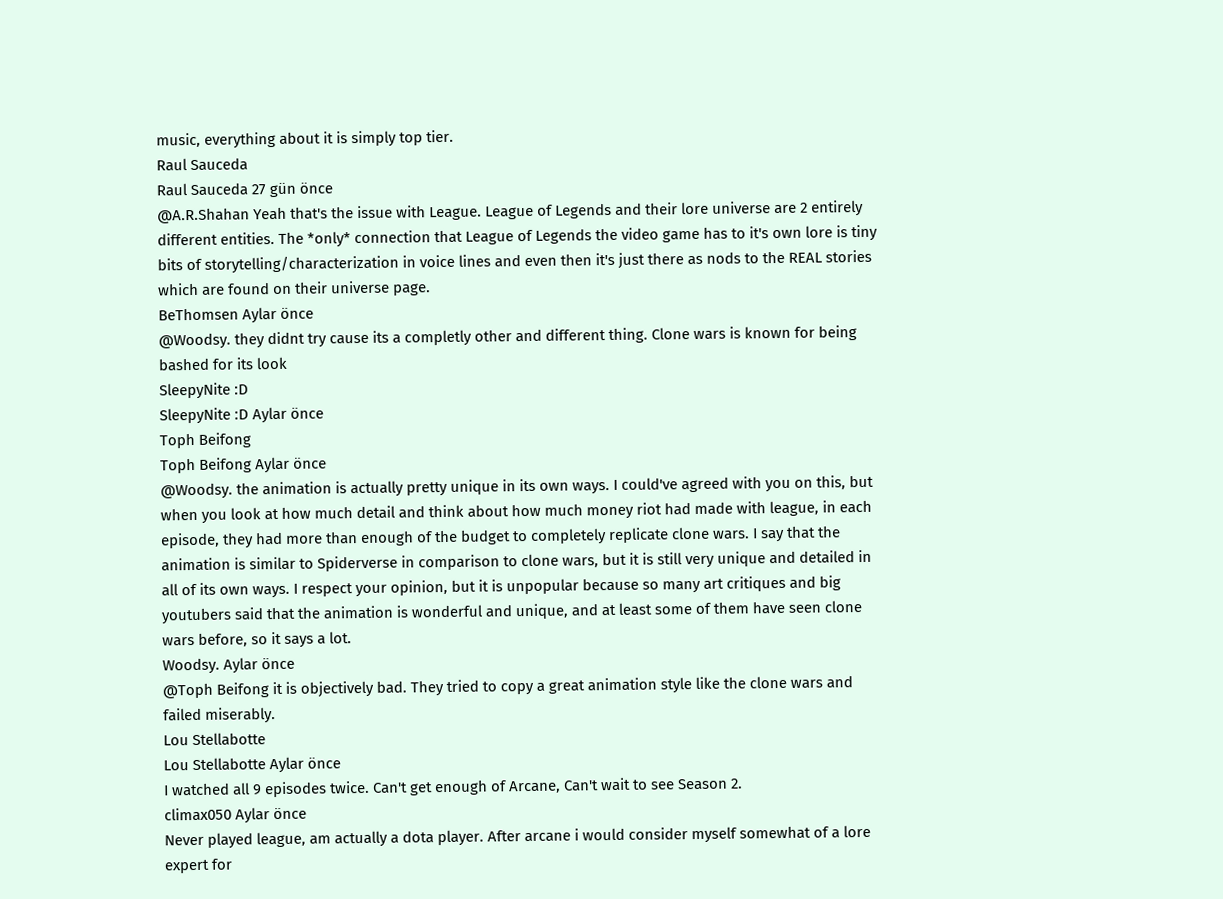music, everything about it is simply top tier.
Raul Sauceda
Raul Sauceda 27 gün önce
@A.R.Shahan Yeah that's the issue with League. League of Legends and their lore universe are 2 entirely different entities. The *only* connection that League of Legends the video game has to it's own lore is tiny bits of storytelling/characterization in voice lines and even then it's just there as nods to the REAL stories which are found on their universe page.
BeThomsen Aylar önce
@Woodsy. they didnt try cause its a completly other and different thing. Clone wars is known for being bashed for its look
SleepyNite :D
SleepyNite :D Aylar önce
Toph Beifong
Toph Beifong Aylar önce
@Woodsy. the animation is actually pretty unique in its own ways. I could've agreed with you on this, but when you look at how much detail and think about how much money riot had made with league, in each episode, they had more than enough of the budget to completely replicate clone wars. I say that the animation is similar to Spiderverse in comparison to clone wars, but it is still very unique and detailed in all of its own ways. I respect your opinion, but it is unpopular because so many art critiques and big youtubers said that the animation is wonderful and unique, and at least some of them have seen clone wars before, so it says a lot.
Woodsy. Aylar önce
@Toph Beifong it is objectively bad. They tried to copy a great animation style like the clone wars and failed miserably.
Lou Stellabotte
Lou Stellabotte Aylar önce
I watched all 9 episodes twice. Can't get enough of Arcane, Can't wait to see Season 2.
climax050 Aylar önce
Never played league, am actually a dota player. After arcane i would consider myself somewhat of a lore expert for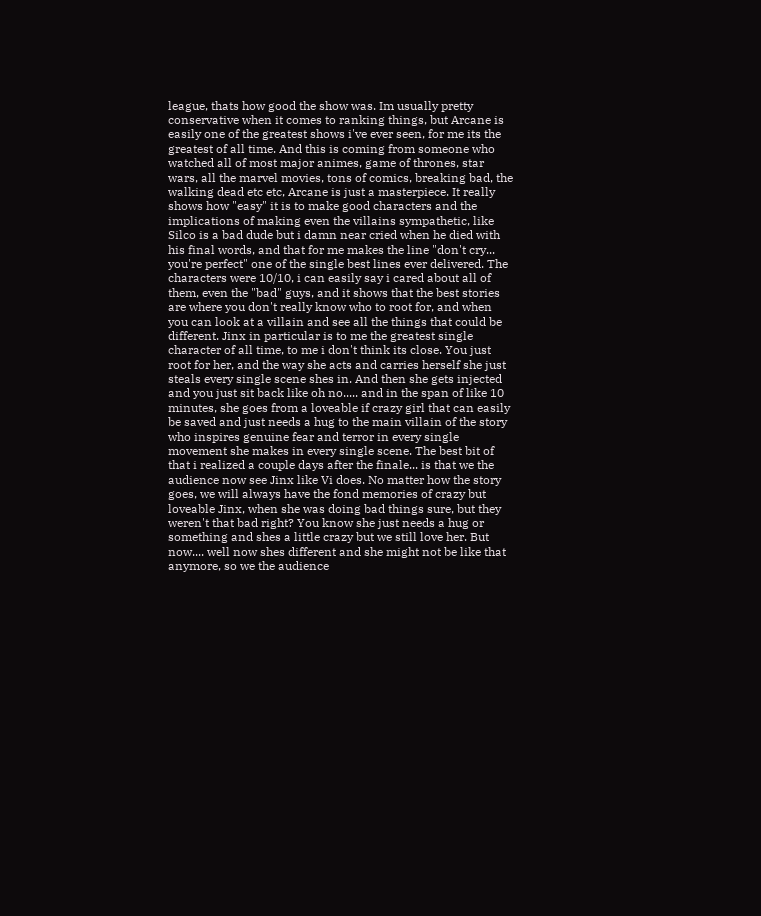league, thats how good the show was. Im usually pretty conservative when it comes to ranking things, but Arcane is easily one of the greatest shows i've ever seen, for me its the greatest of all time. And this is coming from someone who watched all of most major animes, game of thrones, star wars, all the marvel movies, tons of comics, breaking bad, the walking dead etc etc, Arcane is just a masterpiece. It really shows how "easy" it is to make good characters and the implications of making even the villains sympathetic, like Silco is a bad dude but i damn near cried when he died with his final words, and that for me makes the line "don't cry... you're perfect" one of the single best lines ever delivered. The characters were 10/10, i can easily say i cared about all of them, even the "bad" guys, and it shows that the best stories are where you don't really know who to root for, and when you can look at a villain and see all the things that could be different. Jinx in particular is to me the greatest single character of all time, to me i don't think its close. You just root for her, and the way she acts and carries herself she just steals every single scene shes in. And then she gets injected and you just sit back like oh no..... and in the span of like 10 minutes, she goes from a loveable if crazy girl that can easily be saved and just needs a hug to the main villain of the story who inspires genuine fear and terror in every single movement she makes in every single scene. The best bit of that i realized a couple days after the finale... is that we the audience now see Jinx like Vi does. No matter how the story goes, we will always have the fond memories of crazy but loveable Jinx, when she was doing bad things sure, but they weren't that bad right? You know she just needs a hug or something and shes a little crazy but we still love her. But now.... well now shes different and she might not be like that anymore, so we the audience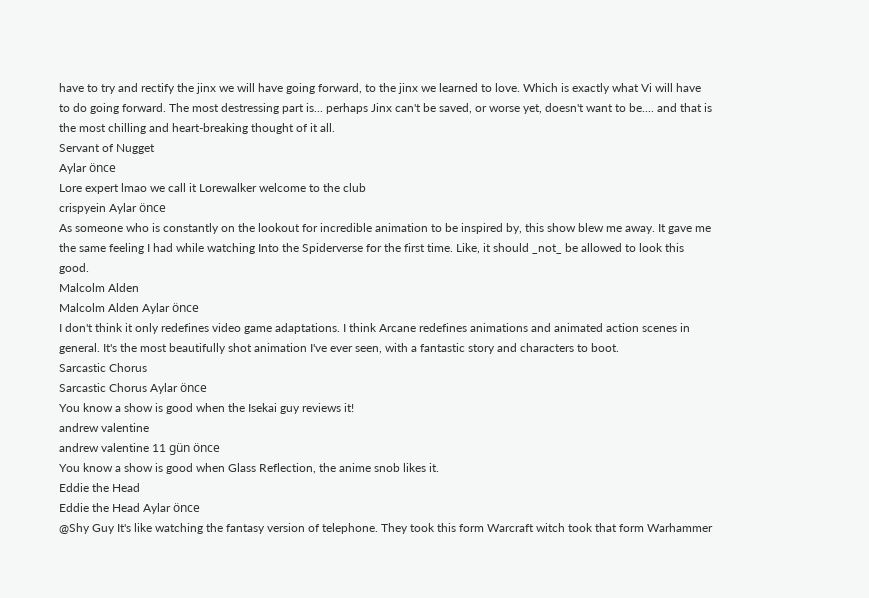have to try and rectify the jinx we will have going forward, to the jinx we learned to love. Which is exactly what Vi will have to do going forward. The most destressing part is... perhaps Jinx can't be saved, or worse yet, doesn't want to be.... and that is the most chilling and heart-breaking thought of it all.
Servant of Nugget
Aylar önce
Lore expert lmao we call it Lorewalker welcome to the club
crispyein Aylar önce
As someone who is constantly on the lookout for incredible animation to be inspired by, this show blew me away. It gave me the same feeling I had while watching Into the Spiderverse for the first time. Like, it should _not_ be allowed to look this good.
Malcolm Alden
Malcolm Alden Aylar önce
I don't think it only redefines video game adaptations. I think Arcane redefines animations and animated action scenes in general. It's the most beautifully shot animation I've ever seen, with a fantastic story and characters to boot.
Sarcastic Chorus
Sarcastic Chorus Aylar önce
You know a show is good when the Isekai guy reviews it!
andrew valentine
andrew valentine 11 gün önce
You know a show is good when Glass Reflection, the anime snob likes it.
Eddie the Head
Eddie the Head Aylar önce
@Shy Guy It's like watching the fantasy version of telephone. They took this form Warcraft witch took that form Warhammer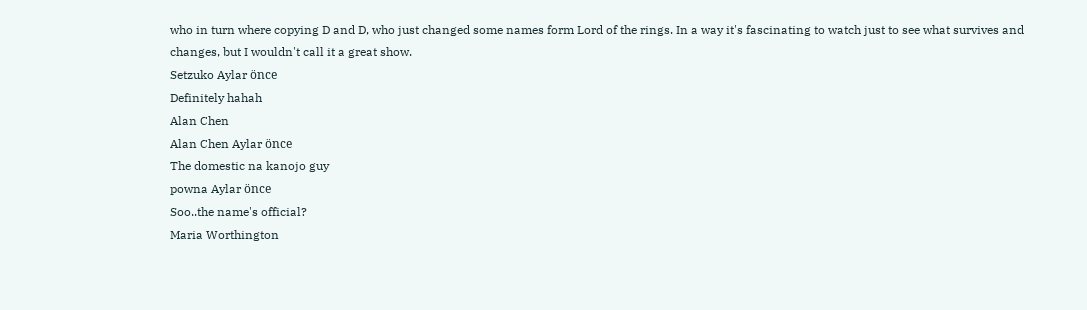who in turn where copying D and D, who just changed some names form Lord of the rings. In a way it's fascinating to watch just to see what survives and changes, but I wouldn't call it a great show.
Setzuko Aylar önce
Definitely hahah
Alan Chen
Alan Chen Aylar önce
The domestic na kanojo guy
powna Aylar önce
Soo..the name's official?
Maria Worthington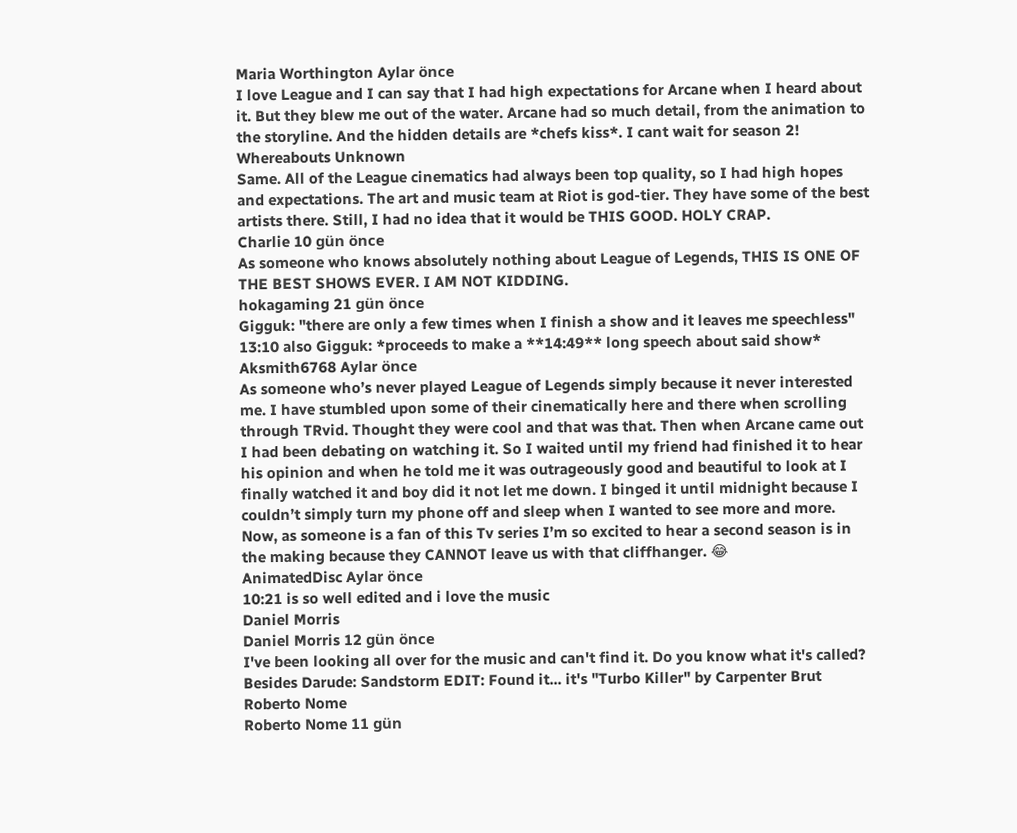Maria Worthington Aylar önce
I love League and I can say that I had high expectations for Arcane when I heard about it. But they blew me out of the water. Arcane had so much detail, from the animation to the storyline. And the hidden details are *chefs kiss*. I cant wait for season 2!
Whereabouts Unknown
Same. All of the League cinematics had always been top quality, so I had high hopes and expectations. The art and music team at Riot is god-tier. They have some of the best artists there. Still, I had no idea that it would be THIS GOOD. HOLY CRAP.
Charlie 10 gün önce
As someone who knows absolutely nothing about League of Legends, THIS IS ONE OF THE BEST SHOWS EVER. I AM NOT KIDDING.
hokagaming 21 gün önce
Gigguk: "there are only a few times when I finish a show and it leaves me speechless" 13:10 also Gigguk: *proceeds to make a **14:49** long speech about said show*
Aksmith6768 Aylar önce
As someone who’s never played League of Legends simply because it never interested me. I have stumbled upon some of their cinematically here and there when scrolling through TRvid. Thought they were cool and that was that. Then when Arcane came out I had been debating on watching it. So I waited until my friend had finished it to hear his opinion and when he told me it was outrageously good and beautiful to look at I finally watched it and boy did it not let me down. I binged it until midnight because I couldn’t simply turn my phone off and sleep when I wanted to see more and more. Now, as someone is a fan of this Tv series I’m so excited to hear a second season is in the making because they CANNOT leave us with that cliffhanger. 😂
AnimatedDisc Aylar önce
10:21 is so well edited and i love the music
Daniel Morris
Daniel Morris 12 gün önce
I've been looking all over for the music and can't find it. Do you know what it's called? Besides Darude: Sandstorm EDIT: Found it... it's "Turbo Killer" by Carpenter Brut
Roberto Nome
Roberto Nome 11 gün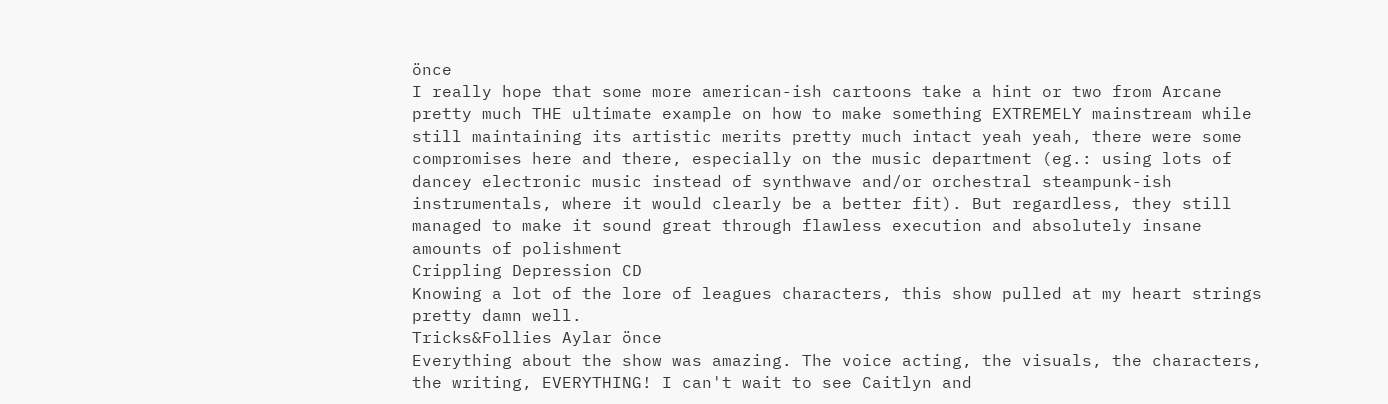önce
I really hope that some more american-ish cartoons take a hint or two from Arcane pretty much THE ultimate example on how to make something EXTREMELY mainstream while still maintaining its artistic merits pretty much intact yeah yeah, there were some compromises here and there, especially on the music department (eg.: using lots of dancey electronic music instead of synthwave and/or orchestral steampunk-ish instrumentals, where it would clearly be a better fit). But regardless, they still managed to make it sound great through flawless execution and absolutely insane amounts of polishment
Crippling Depression CD
Knowing a lot of the lore of leagues characters, this show pulled at my heart strings pretty damn well.
Tricks&Follies Aylar önce
Everything about the show was amazing. The voice acting, the visuals, the characters, the writing, EVERYTHING! I can't wait to see Caitlyn and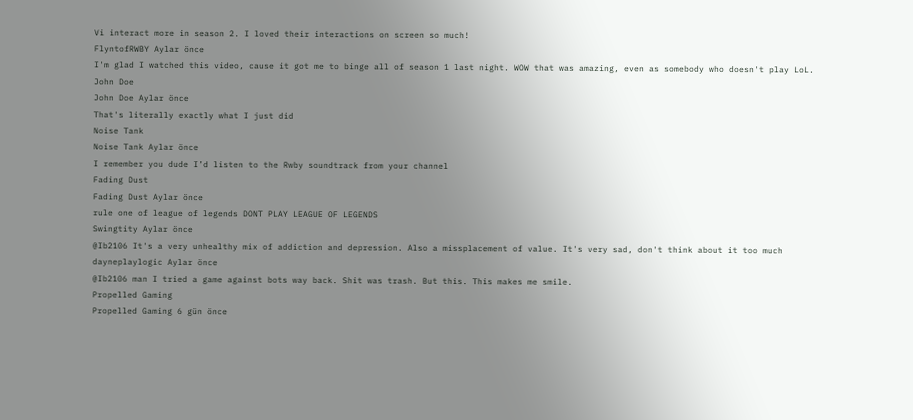Vi interact more in season 2. I loved their interactions on screen so much!
FlyntofRWBY Aylar önce
I'm glad I watched this video, cause it got me to binge all of season 1 last night. WOW that was amazing, even as somebody who doesn't play LoL.
John Doe
John Doe Aylar önce
That's literally exactly what I just did
Noise Tank
Noise Tank Aylar önce
I remember you dude I’d listen to the Rwby soundtrack from your channel
Fading Dust
Fading Dust Aylar önce
rule one of league of legends DONT PLAY LEAGUE OF LEGENDS
Swingtity Aylar önce
@Ib2106 It's a very unhealthy mix of addiction and depression. Also a missplacement of value. It's very sad, don't think about it too much
dayneplaylogic Aylar önce
@Ib2106 man I tried a game against bots way back. Shit was trash. But this. This makes me smile.
Propelled Gaming
Propelled Gaming 6 gün önce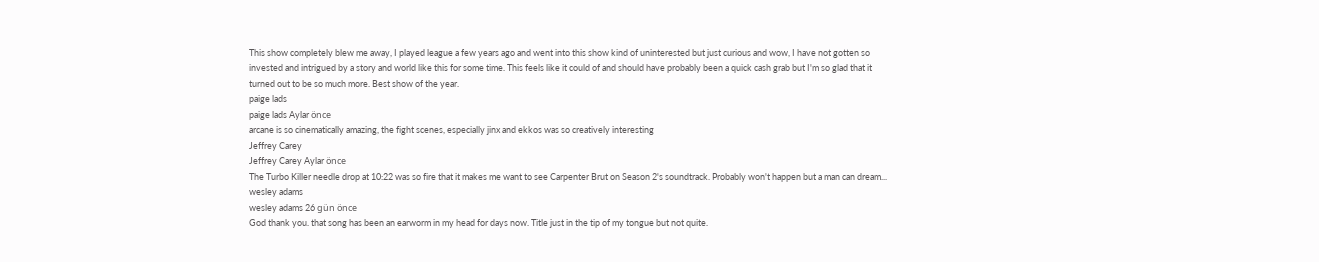This show completely blew me away, I played league a few years ago and went into this show kind of uninterested but just curious and wow, I have not gotten so invested and intrigued by a story and world like this for some time. This feels like it could of and should have probably been a quick cash grab but I'm so glad that it turned out to be so much more. Best show of the year.
paige lads
paige lads Aylar önce
arcane is so cinematically amazing, the fight scenes, especially jinx and ekkos was so creatively interesting
Jeffrey Carey
Jeffrey Carey Aylar önce
The Turbo Killer needle drop at 10:22 was so fire that it makes me want to see Carpenter Brut on Season 2's soundtrack. Probably won't happen but a man can dream...
wesley adams
wesley adams 26 gün önce
God thank you. that song has been an earworm in my head for days now. Title just in the tip of my tongue but not quite.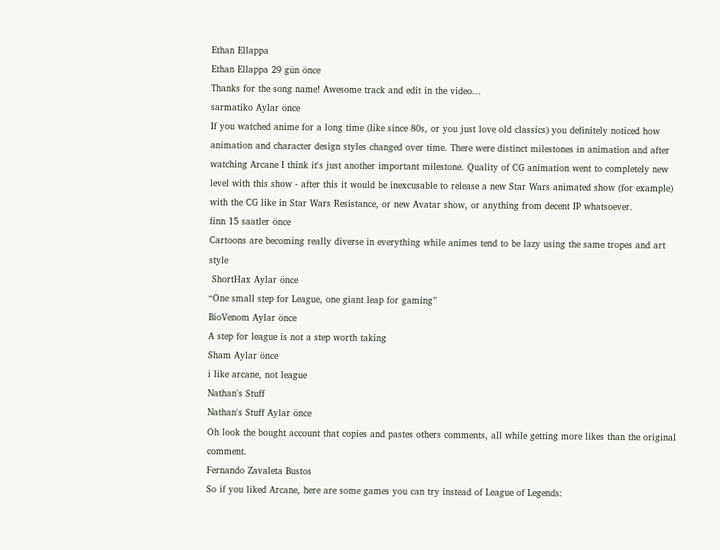Ethan Ellappa
Ethan Ellappa 29 gün önce
Thanks for the song name! Awesome track and edit in the video...
sarmatiko Aylar önce
If you watched anime for a long time (like since 80s, or you just love old classics) you definitely noticed how animation and character design styles changed over time. There were distinct milestones in animation and after watching Arcane I think it's just another important milestone. Quality of CG animation went to completely new level with this show - after this it would be inexcusable to release a new Star Wars animated show (for example) with the CG like in Star Wars Resistance, or new Avatar show, or anything from decent IP whatsoever.
finn 15 saatler önce
Cartoons are becoming really diverse in everything while animes tend to be lazy using the same tropes and art style
 ShortHax Aylar önce
“One small step for League, one giant leap for gaming”
BioVenom Aylar önce
A step for league is not a step worth taking
Sham Aylar önce
i like arcane, not league
Nathan's Stuff
Nathan's Stuff Aylar önce
Oh look the bought account that copies and pastes others comments, all while getting more likes than the original comment.
Fernando Zavaleta Bustos
So if you liked Arcane, here are some games you can try instead of League of Legends: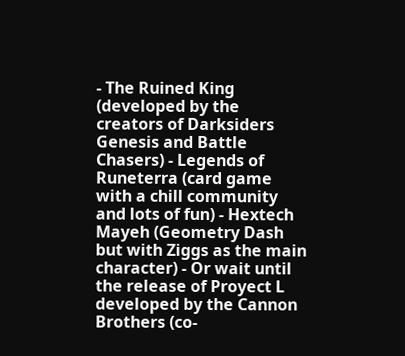- The Ruined King (developed by the creators of Darksiders Genesis and Battle Chasers) - Legends of Runeterra (card game with a chill community and lots of fun) - Hextech Mayeh (Geometry Dash but with Ziggs as the main character) - Or wait until the release of Proyect L developed by the Cannon Brothers (co-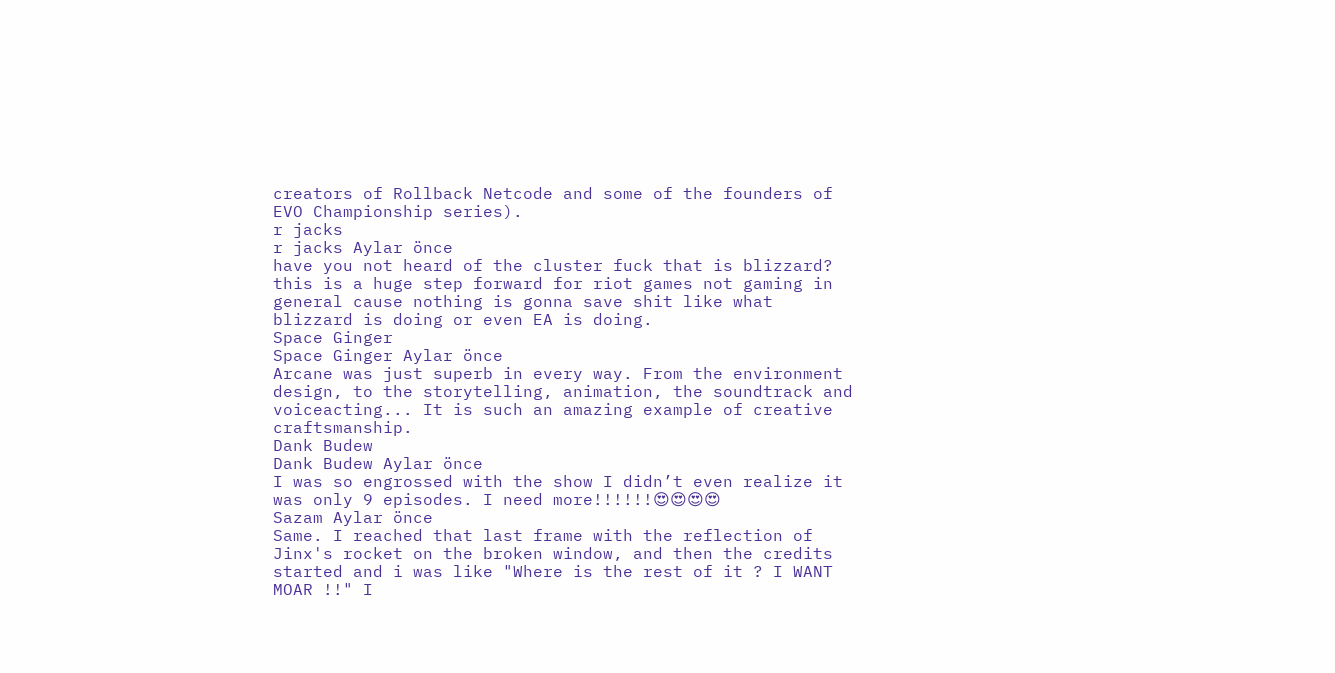creators of Rollback Netcode and some of the founders of EVO Championship series).
r jacks
r jacks Aylar önce
have you not heard of the cluster fuck that is blizzard? this is a huge step forward for riot games not gaming in general cause nothing is gonna save shit like what blizzard is doing or even EA is doing.
Space Ginger
Space Ginger Aylar önce
Arcane was just superb in every way. From the environment design, to the storytelling, animation, the soundtrack and voiceacting... It is such an amazing example of creative craftsmanship.
Dank Budew
Dank Budew Aylar önce
I was so engrossed with the show I didn’t even realize it was only 9 episodes. I need more!!!!!!😍😍😍😍
Sazam Aylar önce
Same. I reached that last frame with the reflection of Jinx's rocket on the broken window, and then the credits started and i was like "Where is the rest of it ? I WANT MOAR !!" I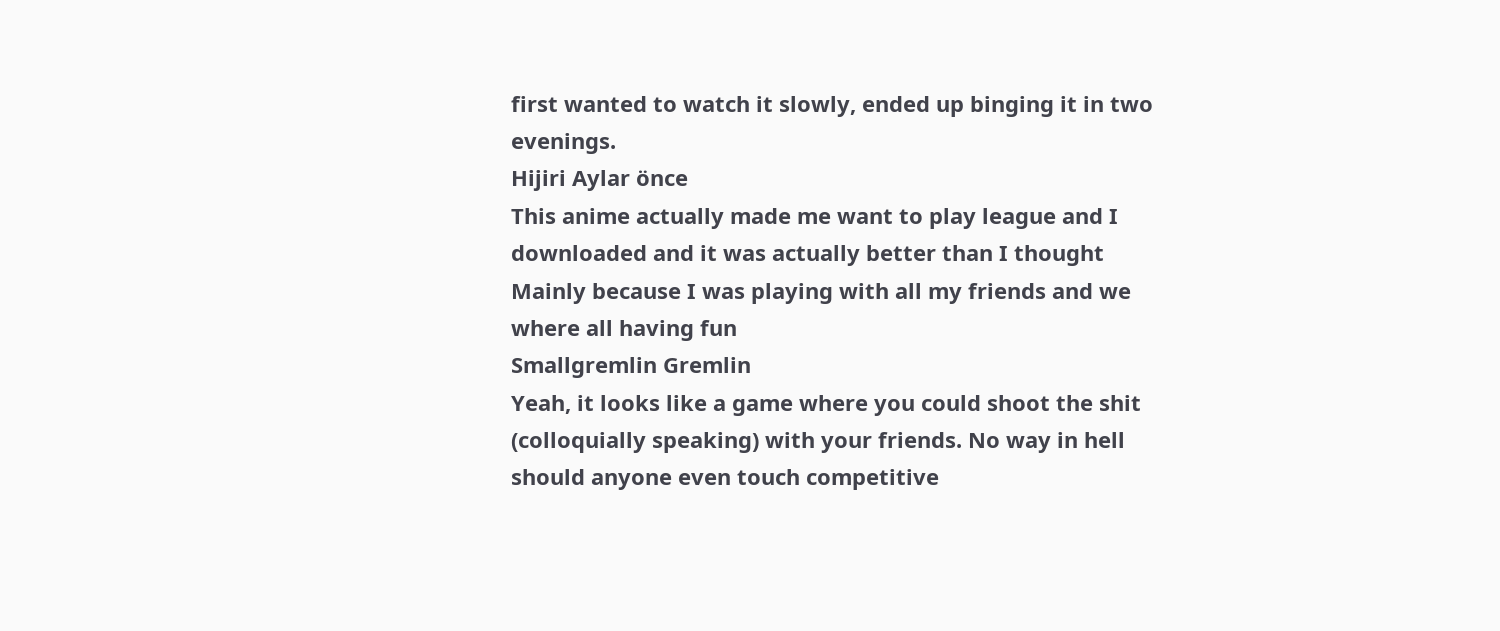first wanted to watch it slowly, ended up binging it in two evenings.
Hijiri Aylar önce
This anime actually made me want to play league and I downloaded and it was actually better than I thought Mainly because I was playing with all my friends and we where all having fun
Smallgremlin Gremlin
Yeah, it looks like a game where you could shoot the shit (colloquially speaking) with your friends. No way in hell should anyone even touch competitive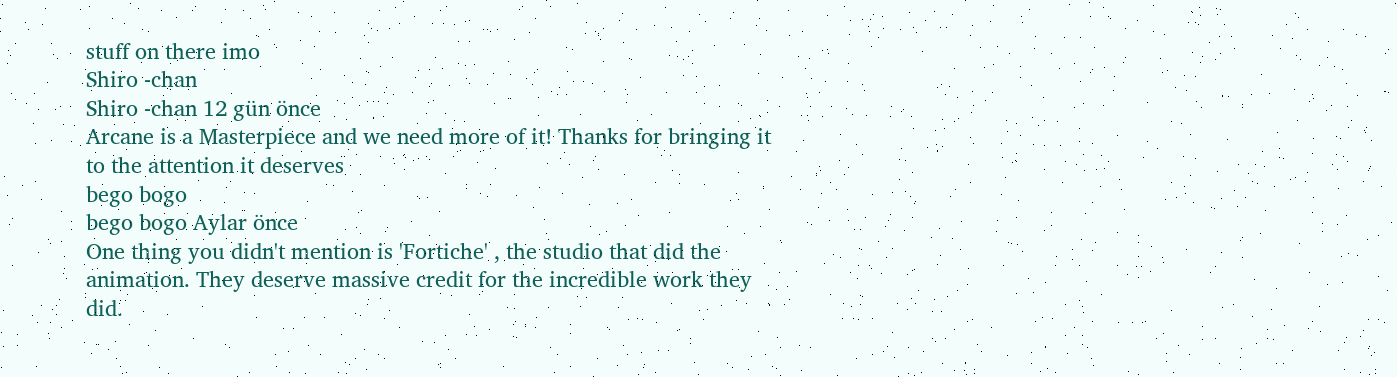stuff on there imo
Shiro -chan
Shiro -chan 12 gün önce
Arcane is a Masterpiece and we need more of it! Thanks for bringing it to the attention it deserves
bego bogo
bego bogo Aylar önce
One thing you didn't mention is 'Fortiche' , the studio that did the animation. They deserve massive credit for the incredible work they did.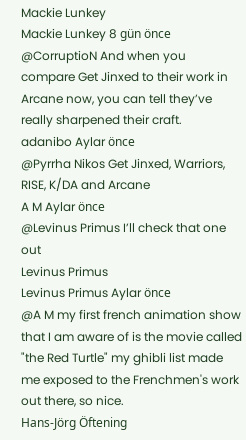Mackie Lunkey
Mackie Lunkey 8 gün önce
@CorruptioN And when you compare Get Jinxed to their work in Arcane now, you can tell they’ve really sharpened their craft.
adanibo Aylar önce
@Pyrrha Nikos Get Jinxed, Warriors, RISE, K/DA and Arcane
A M Aylar önce
@Levinus Primus I’ll check that one out
Levinus Primus
Levinus Primus Aylar önce
@A M my first french animation show that I am aware of is the movie called "the Red Turtle" my ghibli list made me exposed to the Frenchmen's work out there, so nice.
Hans-Jörg Öftening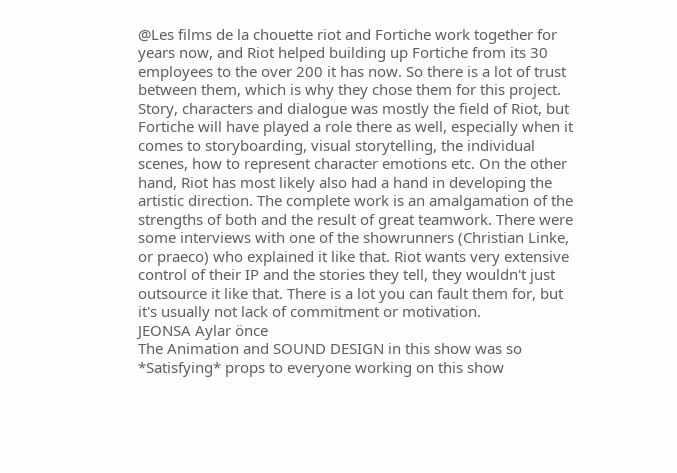@Les films de la chouette riot and Fortiche work together for years now, and Riot helped building up Fortiche from its 30 employees to the over 200 it has now. So there is a lot of trust between them, which is why they chose them for this project. Story, characters and dialogue was mostly the field of Riot, but Fortiche will have played a role there as well, especially when it comes to storyboarding, visual storytelling, the individual scenes, how to represent character emotions etc. On the other hand, Riot has most likely also had a hand in developing the artistic direction. The complete work is an amalgamation of the strengths of both and the result of great teamwork. There were some interviews with one of the showrunners (Christian Linke, or praeco) who explained it like that. Riot wants very extensive control of their IP and the stories they tell, they wouldn't just outsource it like that. There is a lot you can fault them for, but it's usually not lack of commitment or motivation.
JEONSA Aylar önce
The Animation and SOUND DESIGN in this show was so *Satisfying* props to everyone working on this show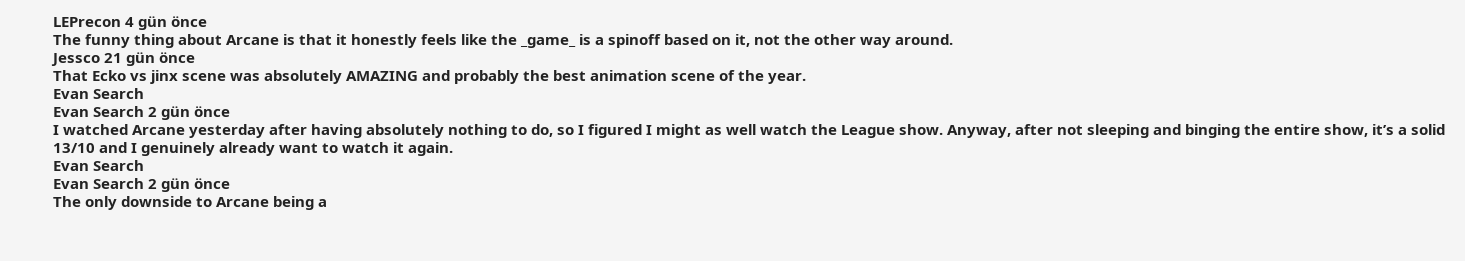LEPrecon 4 gün önce
The funny thing about Arcane is that it honestly feels like the _game_ is a spinoff based on it, not the other way around.
Jessco 21 gün önce
That Ecko vs jinx scene was absolutely AMAZING and probably the best animation scene of the year.
Evan Search
Evan Search 2 gün önce
I watched Arcane yesterday after having absolutely nothing to do, so I figured I might as well watch the League show. Anyway, after not sleeping and binging the entire show, it’s a solid 13/10 and I genuinely already want to watch it again.
Evan Search
Evan Search 2 gün önce
The only downside to Arcane being a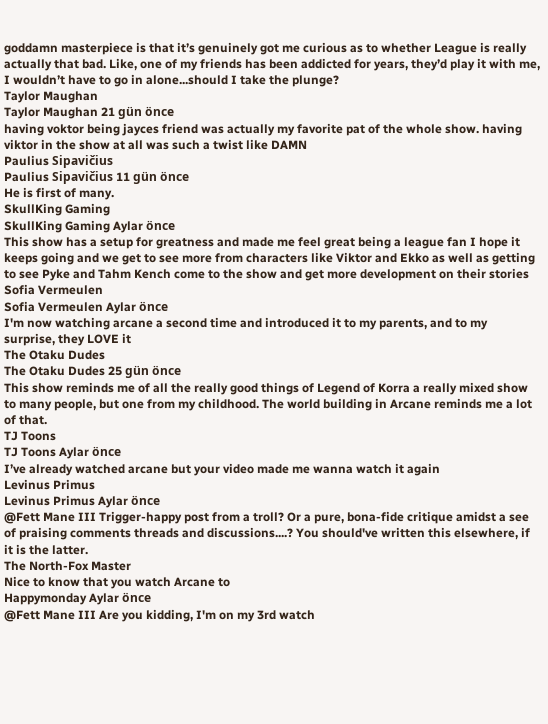goddamn masterpiece is that it’s genuinely got me curious as to whether League is really actually that bad. Like, one of my friends has been addicted for years, they’d play it with me, I wouldn’t have to go in alone...should I take the plunge?
Taylor Maughan
Taylor Maughan 21 gün önce
having voktor being jayces friend was actually my favorite pat of the whole show. having viktor in the show at all was such a twist like DAMN
Paulius Sipavičius
Paulius Sipavičius 11 gün önce
He is first of many.
SkullKing Gaming
SkullKing Gaming Aylar önce
This show has a setup for greatness and made me feel great being a league fan I hope it keeps going and we get to see more from characters like Viktor and Ekko as well as getting to see Pyke and Tahm Kench come to the show and get more development on their stories
Sofia Vermeulen
Sofia Vermeulen Aylar önce
I'm now watching arcane a second time and introduced it to my parents, and to my surprise, they LOVE it
The Otaku Dudes
The Otaku Dudes 25 gün önce
This show reminds me of all the really good things of Legend of Korra a really mixed show to many people, but one from my childhood. The world building in Arcane reminds me a lot of that.
TJ Toons
TJ Toons Aylar önce
I’ve already watched arcane but your video made me wanna watch it again
Levinus Primus
Levinus Primus Aylar önce
@Fett Mane III Trigger-happy post from a troll? Or a pure, bona-fide critique amidst a see of praising comments threads and discussions....? You should've written this elsewhere, if it is the latter.
The North-Fox Master
Nice to know that you watch Arcane to
Happymonday Aylar önce
@Fett Mane III Are you kidding, I'm on my 3rd watch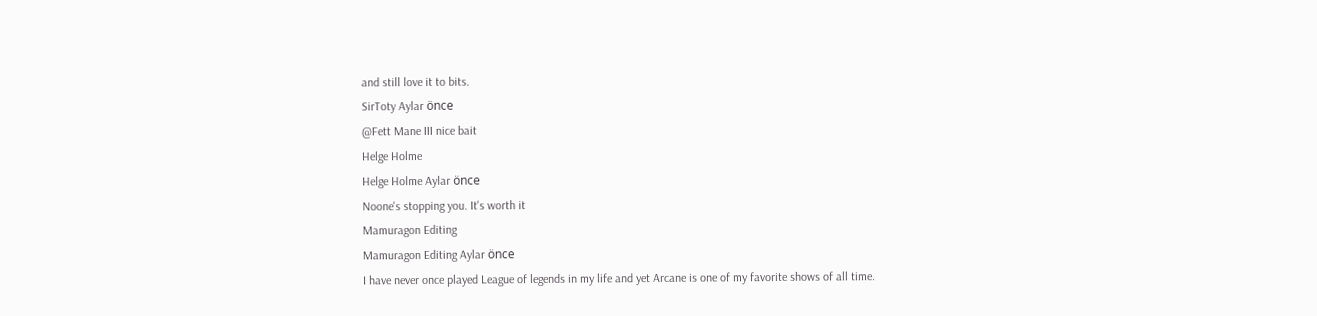and still love it to bits.
SirToty Aylar önce
@Fett Mane III nice bait
Helge Holme
Helge Holme Aylar önce
Noone's stopping you. It's worth it
Mamuragon Editing
Mamuragon Editing Aylar önce
I have never once played League of legends in my life and yet Arcane is one of my favorite shows of all time.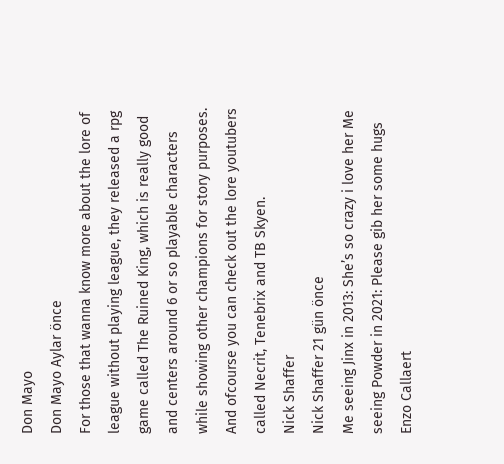Don Mayo
Don Mayo Aylar önce
For those that wanna know more about the lore of league without playing league, they released a rpg game called The Ruined King, which is really good and centers around 6 or so playable characters while showing other champions for story purposes. And ofcourse you can check out the lore youtubers called Necrit, Tenebrix and TB Skyen.
Nick Shaffer
Nick Shaffer 21 gün önce
Me seeing Jinx in 2013: She’s so crazy i love her Me seeing Powder in 2021: Please gib her some hugs
Enzo Callaert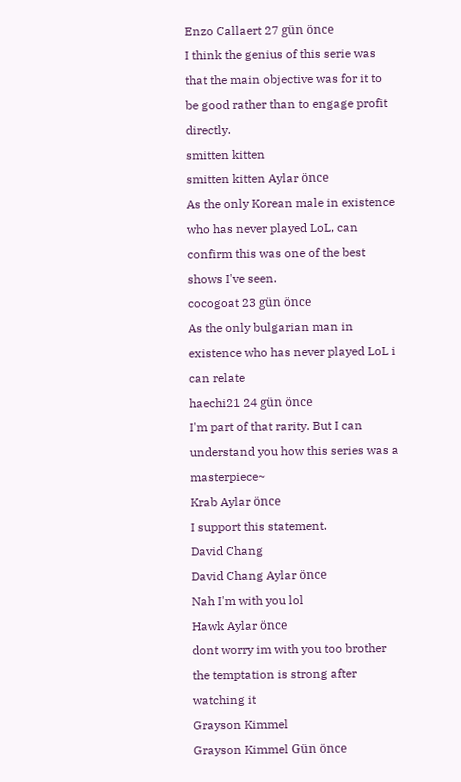Enzo Callaert 27 gün önce
I think the genius of this serie was that the main objective was for it to be good rather than to engage profit directly.
smitten kitten
smitten kitten Aylar önce
As the only Korean male in existence who has never played LoL, can confirm this was one of the best shows I've seen.
cocogoat 23 gün önce
As the only bulgarian man in existence who has never played LoL i can relate
haechi21 24 gün önce
I'm part of that rarity. But I can understand you how this series was a masterpiece~
Krab Aylar önce
I support this statement.
David Chang
David Chang Aylar önce
Nah I'm with you lol
Hawk Aylar önce
dont worry im with you too brother the temptation is strong after watching it
Grayson Kimmel
Grayson Kimmel Gün önce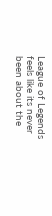League of Legends feels like its never been about the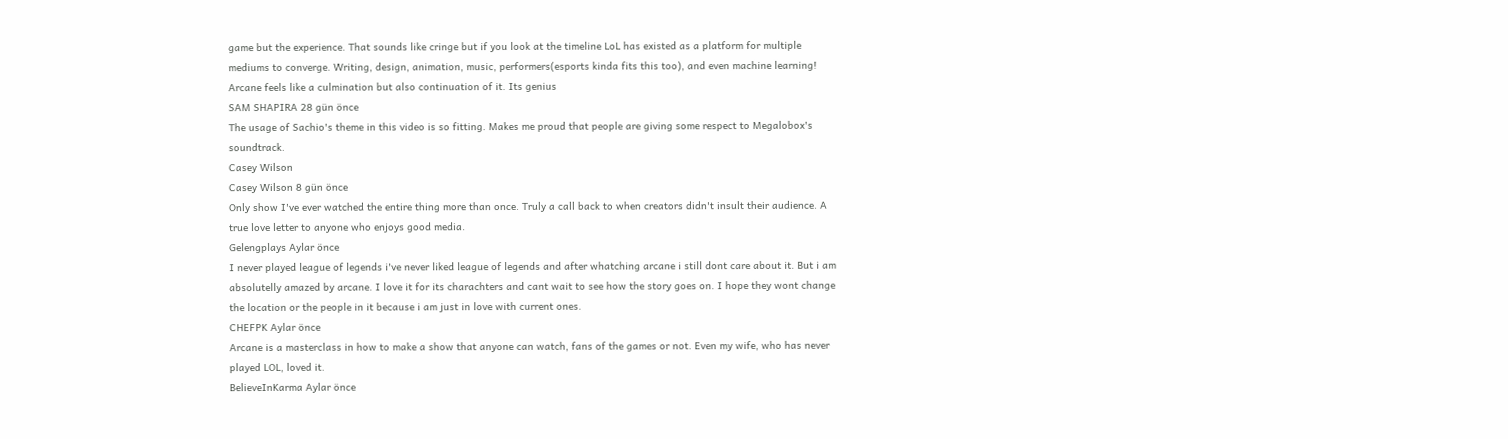game but the experience. That sounds like cringe but if you look at the timeline LoL has existed as a platform for multiple mediums to converge. Writing, design, animation, music, performers(esports kinda fits this too), and even machine learning! Arcane feels like a culmination but also continuation of it. Its genius
SAM SHAPIRA 28 gün önce
The usage of Sachio's theme in this video is so fitting. Makes me proud that people are giving some respect to Megalobox's soundtrack.
Casey Wilson
Casey Wilson 8 gün önce
Only show I've ever watched the entire thing more than once. Truly a call back to when creators didn't insult their audience. A true love letter to anyone who enjoys good media.
Gelengplays Aylar önce
I never played league of legends i've never liked league of legends and after whatching arcane i still dont care about it. But i am absolutelly amazed by arcane. I love it for its charachters and cant wait to see how the story goes on. I hope they wont change the location or the people in it because i am just in love with current ones.
CHEFPK Aylar önce
Arcane is a masterclass in how to make a show that anyone can watch, fans of the games or not. Even my wife, who has never played LOL, loved it.
BelieveInKarma Aylar önce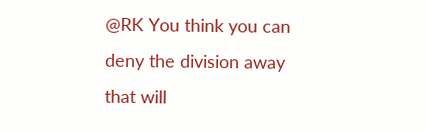@RK You think you can deny the division away that will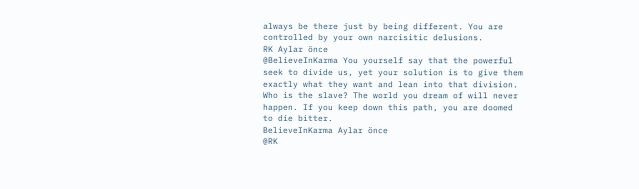always be there just by being different. You are controlled by your own narcisitic delusions.
RK Aylar önce
@BelieveInKarma You yourself say that the powerful seek to divide us, yet your solution is to give them exactly what they want and lean into that division. Who is the slave? The world you dream of will never happen. If you keep down this path, you are doomed to die bitter.
BelieveInKarma Aylar önce
@RK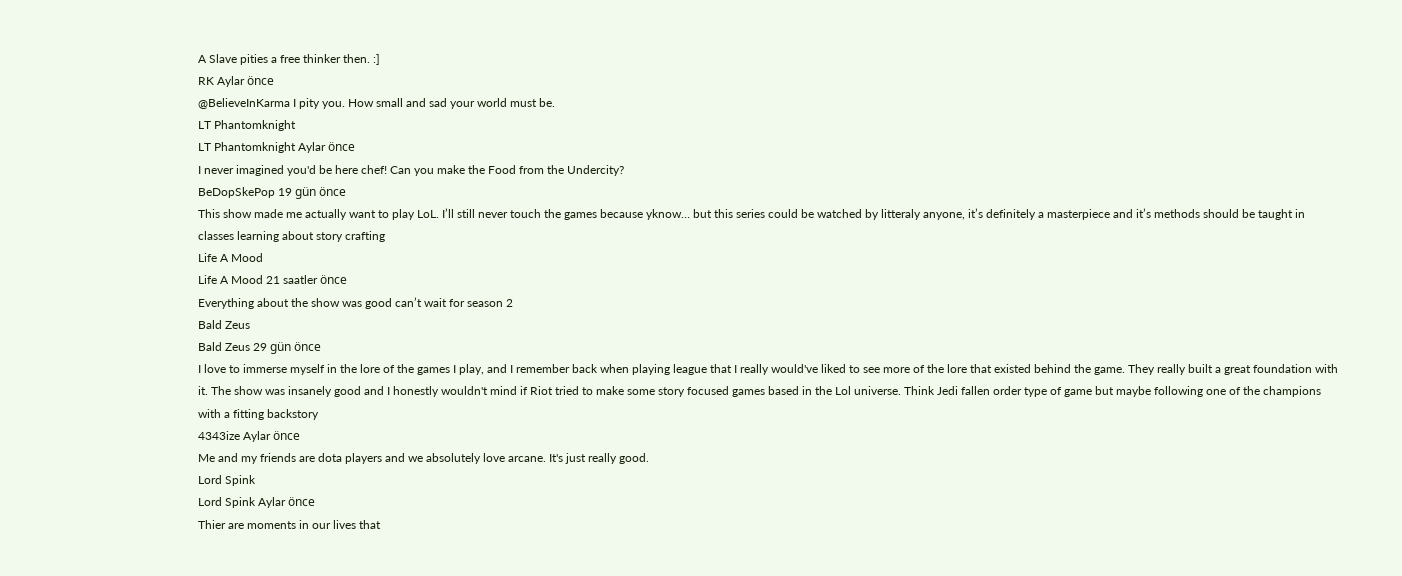A Slave pities a free thinker then. :]
RK Aylar önce
@BelieveInKarma I pity you. How small and sad your world must be.
LT Phantomknight
LT Phantomknight Aylar önce
I never imagined you'd be here chef! Can you make the Food from the Undercity?
BeDopSkePop 19 gün önce
This show made me actually want to play LoL. I’ll still never touch the games because yknow… but this series could be watched by litteraly anyone, it’s definitely a masterpiece and it’s methods should be taught in classes learning about story crafting
Life A Mood
Life A Mood 21 saatler önce
Everything about the show was good can’t wait for season 2
Bald Zeus
Bald Zeus 29 gün önce
I love to immerse myself in the lore of the games I play, and I remember back when playing league that I really would've liked to see more of the lore that existed behind the game. They really built a great foundation with it. The show was insanely good and I honestly wouldn't mind if Riot tried to make some story focused games based in the Lol universe. Think Jedi fallen order type of game but maybe following one of the champions with a fitting backstory
4343ize Aylar önce
Me and my friends are dota players and we absolutely love arcane. It's just really good.
Lord Spink
Lord Spink Aylar önce
Thier are moments in our lives that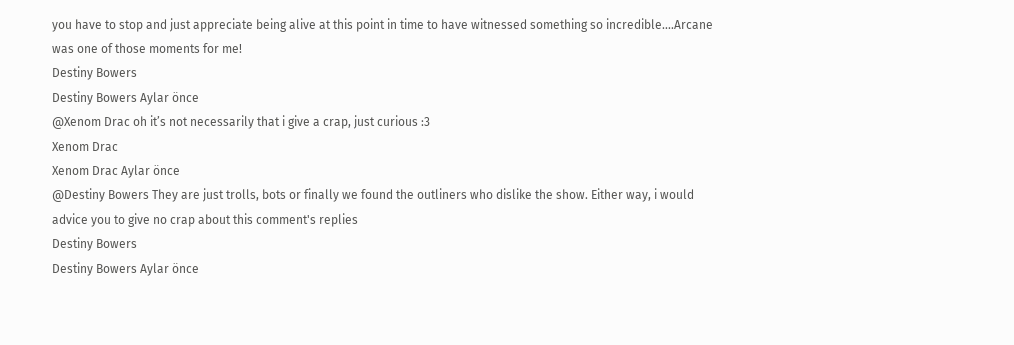you have to stop and just appreciate being alive at this point in time to have witnessed something so incredible....Arcane was one of those moments for me!
Destiny Bowers
Destiny Bowers Aylar önce
@Xenom Drac oh it’s not necessarily that i give a crap, just curious :3
Xenom Drac
Xenom Drac Aylar önce
@Destiny Bowers They are just trolls, bots or finally we found the outliners who dislike the show. Either way, i would advice you to give no crap about this comment's replies
Destiny Bowers
Destiny Bowers Aylar önce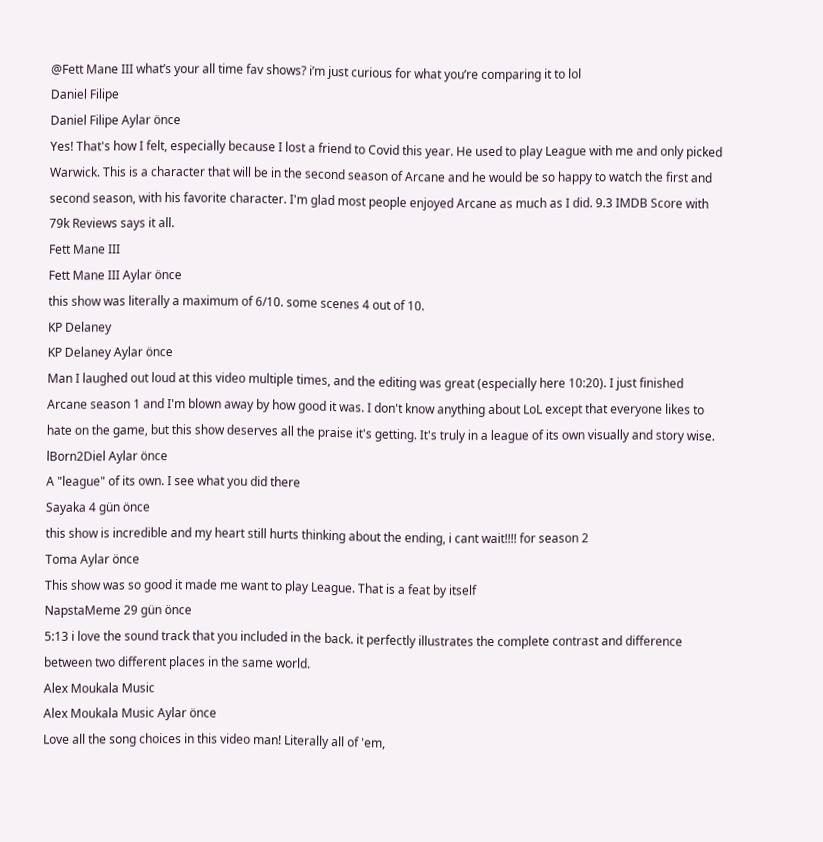@Fett Mane III what’s your all time fav shows? i’m just curious for what you’re comparing it to lol
Daniel Filipe
Daniel Filipe Aylar önce
Yes! That's how I felt, especially because I lost a friend to Covid this year. He used to play League with me and only picked Warwick. This is a character that will be in the second season of Arcane and he would be so happy to watch the first and second season, with his favorite character. I'm glad most people enjoyed Arcane as much as I did. 9.3 IMDB Score with 79k Reviews says it all.
Fett Mane III
Fett Mane III Aylar önce
this show was literally a maximum of 6/10. some scenes 4 out of 10.
KP Delaney
KP Delaney Aylar önce
Man I laughed out loud at this video multiple times, and the editing was great (especially here 10:20). I just finished Arcane season 1 and I'm blown away by how good it was. I don't know anything about LoL except that everyone likes to hate on the game, but this show deserves all the praise it's getting. It's truly in a league of its own visually and story wise.
lBorn2Diel Aylar önce
A "league" of its own. I see what you did there
Sayaka 4 gün önce
this show is incredible and my heart still hurts thinking about the ending, i cant wait!!!! for season 2
Toma Aylar önce
This show was so good it made me want to play League. That is a feat by itself
NapstaMeme 29 gün önce
5:13 i love the sound track that you included in the back. it perfectly illustrates the complete contrast and difference between two different places in the same world.
Alex Moukala Music
Alex Moukala Music Aylar önce
Love all the song choices in this video man! Literally all of 'em,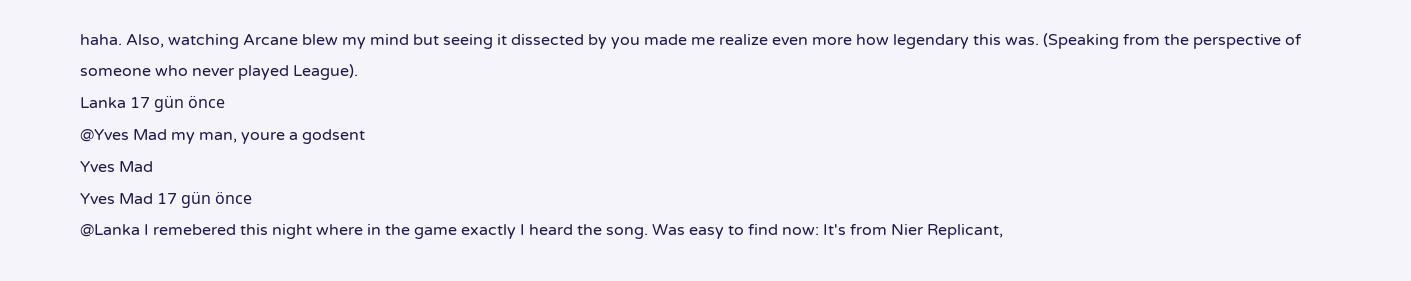haha. Also, watching Arcane blew my mind but seeing it dissected by you made me realize even more how legendary this was. (Speaking from the perspective of someone who never played League).
Lanka 17 gün önce
@Yves Mad my man, youre a godsent
Yves Mad
Yves Mad 17 gün önce
@Lanka I remebered this night where in the game exactly I heard the song. Was easy to find now: It's from Nier Replicant,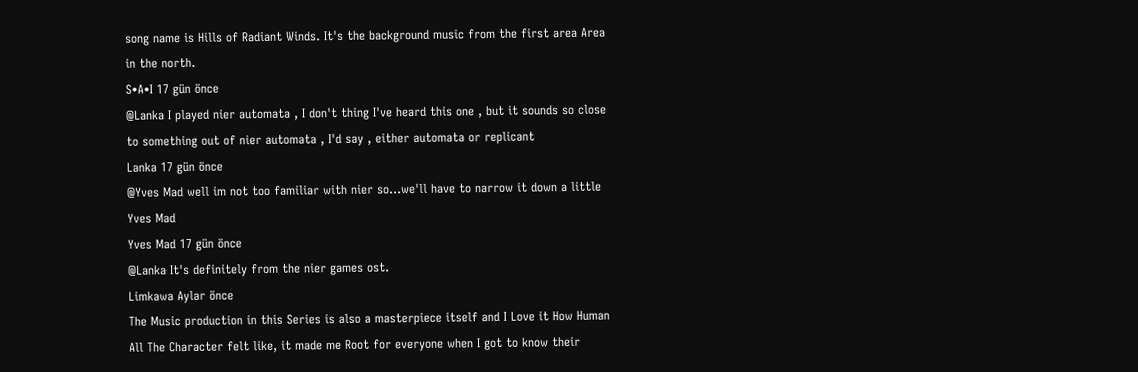song name is Hills of Radiant Winds. It's the background music from the first area Area in the north.
S•A•I 17 gün önce
@Lanka I played nier automata , I don't thing I've heard this one , but it sounds so close to something out of nier automata , I'd say , either automata or replicant
Lanka 17 gün önce
@Yves Mad well im not too familiar with nier so...we'll have to narrow it down a little
Yves Mad
Yves Mad 17 gün önce
@Lanka It's definitely from the nier games ost.
Limkawa Aylar önce
The Music production in this Series is also a masterpiece itself and I Love it How Human All The Character felt like, it made me Root for everyone when I got to know their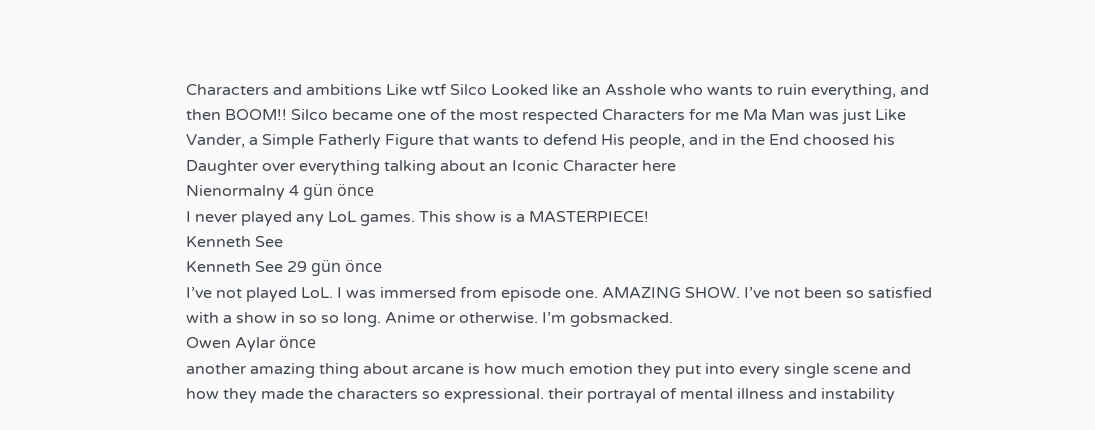Characters and ambitions Like wtf Silco Looked like an Asshole who wants to ruin everything, and then BOOM!! Silco became one of the most respected Characters for me Ma Man was just Like Vander, a Simple Fatherly Figure that wants to defend His people, and in the End choosed his Daughter over everything talking about an Iconic Character here
Nienormalny 4 gün önce
I never played any LoL games. This show is a MASTERPIECE!
Kenneth See
Kenneth See 29 gün önce
I’ve not played LoL. I was immersed from episode one. AMAZING SHOW. I’ve not been so satisfied with a show in so so long. Anime or otherwise. I’m gobsmacked.
Owen Aylar önce
another amazing thing about arcane is how much emotion they put into every single scene and how they made the characters so expressional. their portrayal of mental illness and instability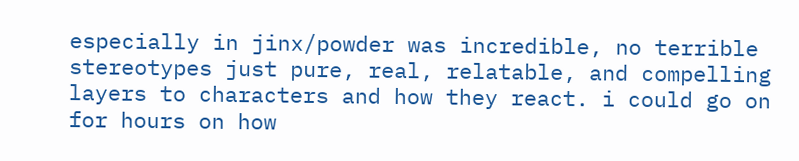especially in jinx/powder was incredible, no terrible stereotypes just pure, real, relatable, and compelling layers to characters and how they react. i could go on for hours on how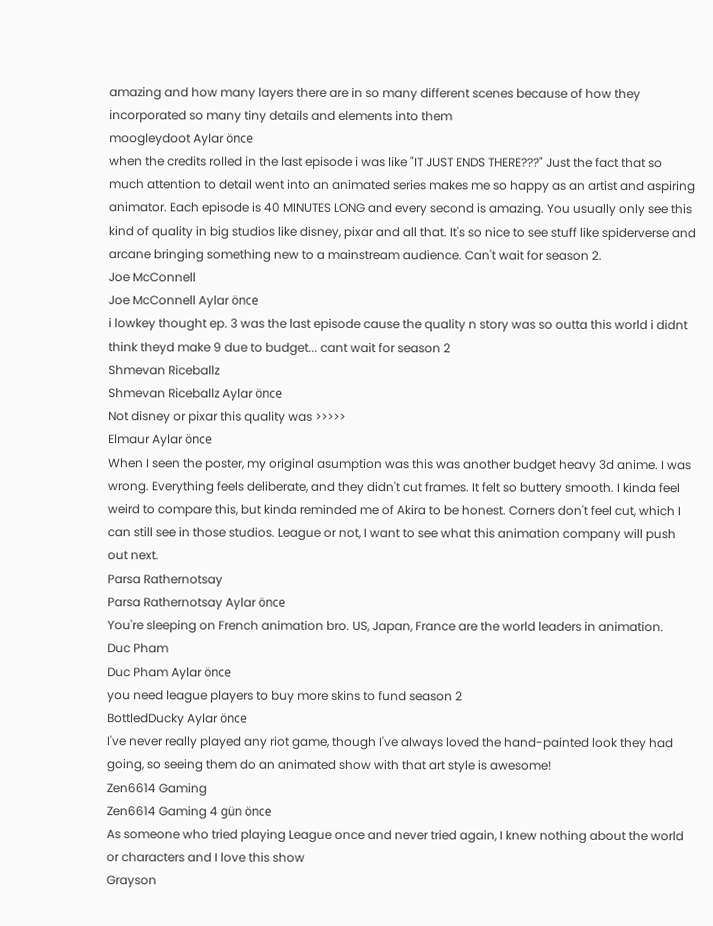amazing and how many layers there are in so many different scenes because of how they incorporated so many tiny details and elements into them
moogleydoot Aylar önce
when the credits rolled in the last episode i was like "IT JUST ENDS THERE???" Just the fact that so much attention to detail went into an animated series makes me so happy as an artist and aspiring animator. Each episode is 40 MINUTES LONG and every second is amazing. You usually only see this kind of quality in big studios like disney, pixar and all that. It's so nice to see stuff like spiderverse and arcane bringing something new to a mainstream audience. Can't wait for season 2.
Joe McConnell
Joe McConnell Aylar önce
i lowkey thought ep. 3 was the last episode cause the quality n story was so outta this world i didnt think theyd make 9 due to budget... cant wait for season 2
Shmevan Riceballz
Shmevan Riceballz Aylar önce
Not disney or pixar this quality was >>>>>
Elmaur Aylar önce
When I seen the poster, my original asumption was this was another budget heavy 3d anime. I was wrong. Everything feels deliberate, and they didn't cut frames. It felt so buttery smooth. I kinda feel weird to compare this, but kinda reminded me of Akira to be honest. Corners don't feel cut, which I can still see in those studios. League or not, I want to see what this animation company will push out next.
Parsa Rathernotsay
Parsa Rathernotsay Aylar önce
You're sleeping on French animation bro. US, Japan, France are the world leaders in animation.
Duc Pham
Duc Pham Aylar önce
you need league players to buy more skins to fund season 2
BottledDucky Aylar önce
I've never really played any riot game, though I've always loved the hand-painted look they had going, so seeing them do an animated show with that art style is awesome!
Zen6614 Gaming
Zen6614 Gaming 4 gün önce
As someone who tried playing League once and never tried again, I knew nothing about the world or characters and I love this show
Grayson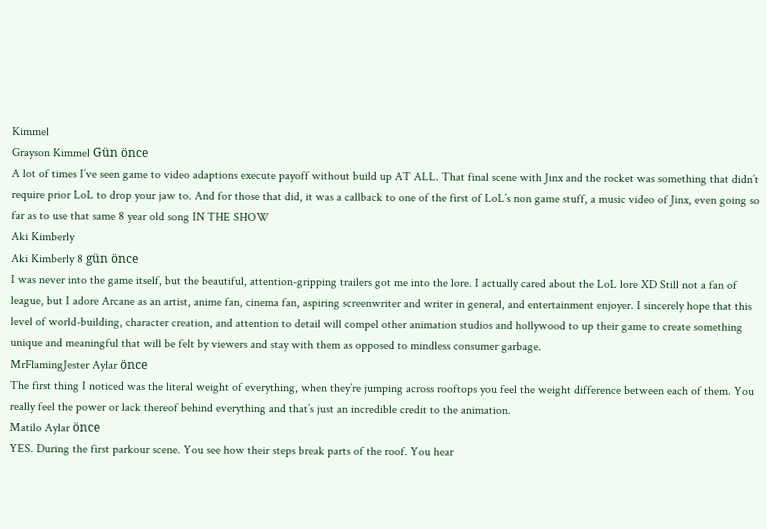Kimmel
Grayson Kimmel Gün önce
A lot of times I’ve seen game to video adaptions execute payoff without build up AT ALL. That final scene with Jinx and the rocket was something that didn’t require prior LoL to drop your jaw to. And for those that did, it was a callback to one of the first of LoL’s non game stuff, a music video of Jinx, even going so far as to use that same 8 year old song IN THE SHOW
Aki Kimberly
Aki Kimberly 8 gün önce
I was never into the game itself, but the beautiful, attention-gripping trailers got me into the lore. I actually cared about the LoL lore XD Still not a fan of league, but I adore Arcane as an artist, anime fan, cinema fan, aspiring screenwriter and writer in general, and entertainment enjoyer. I sincerely hope that this level of world-building, character creation, and attention to detail will compel other animation studios and hollywood to up their game to create something unique and meaningful that will be felt by viewers and stay with them as opposed to mindless consumer garbage.
MrFlamingJester Aylar önce
The first thing I noticed was the literal weight of everything, when they’re jumping across rooftops you feel the weight difference between each of them. You really feel the power or lack thereof behind everything and that’s just an incredible credit to the animation.
Matilo Aylar önce
YES. During the first parkour scene. You see how their steps break parts of the roof. You hear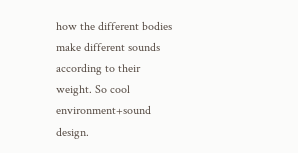how the different bodies make different sounds according to their weight. So cool environment+sound design.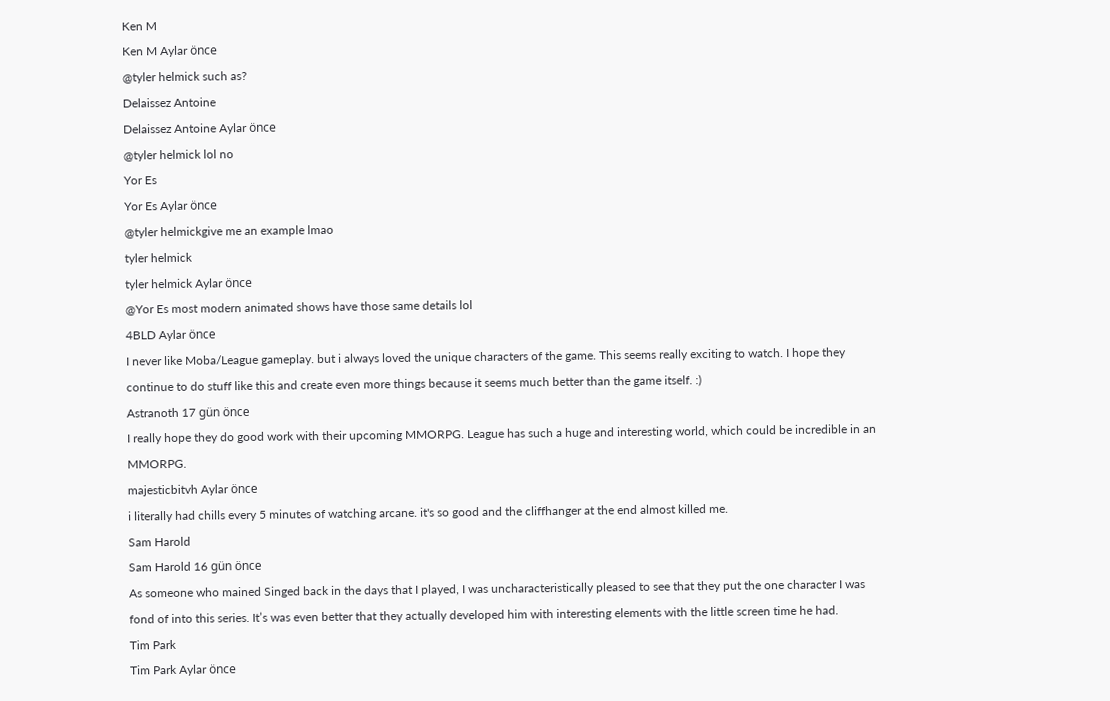Ken M
Ken M Aylar önce
@tyler helmick such as?
Delaissez Antoine
Delaissez Antoine Aylar önce
@tyler helmick lol no
Yor Es
Yor Es Aylar önce
@tyler helmickgive me an example lmao
tyler helmick
tyler helmick Aylar önce
@Yor Es most modern animated shows have those same details lol
4BLD Aylar önce
I never like Moba/League gameplay. but i always loved the unique characters of the game. This seems really exciting to watch. I hope they continue to do stuff like this and create even more things because it seems much better than the game itself. :)
Astranoth 17 gün önce
I really hope they do good work with their upcoming MMORPG. League has such a huge and interesting world, which could be incredible in an MMORPG.
majesticbitvh Aylar önce
i literally had chills every 5 minutes of watching arcane. it's so good and the cliffhanger at the end almost killed me.
Sam Harold
Sam Harold 16 gün önce
As someone who mained Singed back in the days that I played, I was uncharacteristically pleased to see that they put the one character I was fond of into this series. It’s was even better that they actually developed him with interesting elements with the little screen time he had.
Tim Park
Tim Park Aylar önce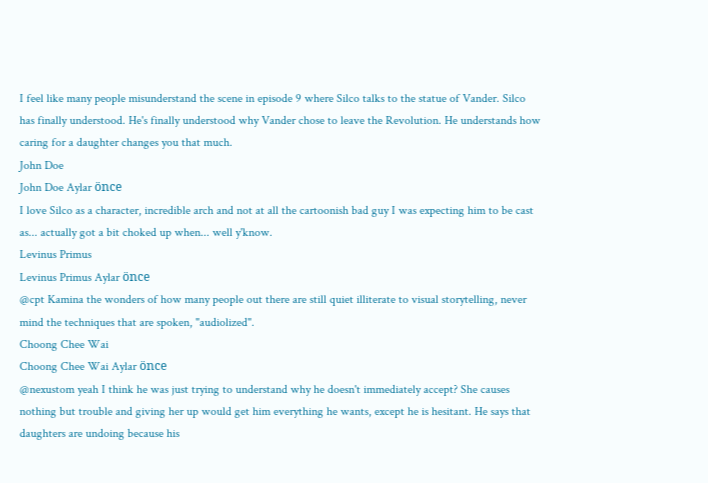I feel like many people misunderstand the scene in episode 9 where Silco talks to the statue of Vander. Silco has finally understood. He's finally understood why Vander chose to leave the Revolution. He understands how caring for a daughter changes you that much.
John Doe
John Doe Aylar önce
I love Silco as a character, incredible arch and not at all the cartoonish bad guy I was expecting him to be cast as... actually got a bit choked up when... well y'know.
Levinus Primus
Levinus Primus Aylar önce
@cpt Kamina the wonders of how many people out there are still quiet illiterate to visual storytelling, never mind the techniques that are spoken, "audiolized".
Choong Chee Wai
Choong Chee Wai Aylar önce
@nexustom yeah I think he was just trying to understand why he doesn't immediately accept? She causes nothing but trouble and giving her up would get him everything he wants, except he is hesitant. He says that daughters are undoing because his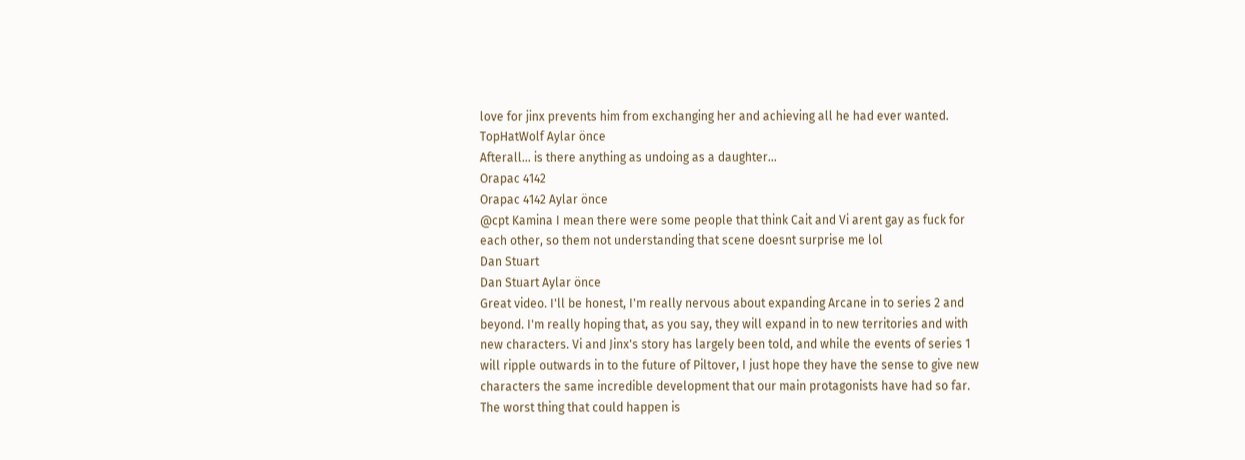love for jinx prevents him from exchanging her and achieving all he had ever wanted.
TopHatWolf Aylar önce
Afterall... is there anything as undoing as a daughter...
Orapac 4142
Orapac 4142 Aylar önce
@cpt Kamina I mean there were some people that think Cait and Vi arent gay as fuck for each other, so them not understanding that scene doesnt surprise me lol
Dan Stuart
Dan Stuart Aylar önce
Great video. I'll be honest, I'm really nervous about expanding Arcane in to series 2 and beyond. I'm really hoping that, as you say, they will expand in to new territories and with new characters. Vi and Jinx's story has largely been told, and while the events of series 1 will ripple outwards in to the future of Piltover, I just hope they have the sense to give new characters the same incredible development that our main protagonists have had so far. The worst thing that could happen is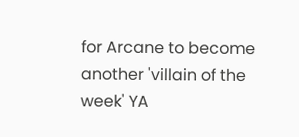for Arcane to become another 'villain of the week' YA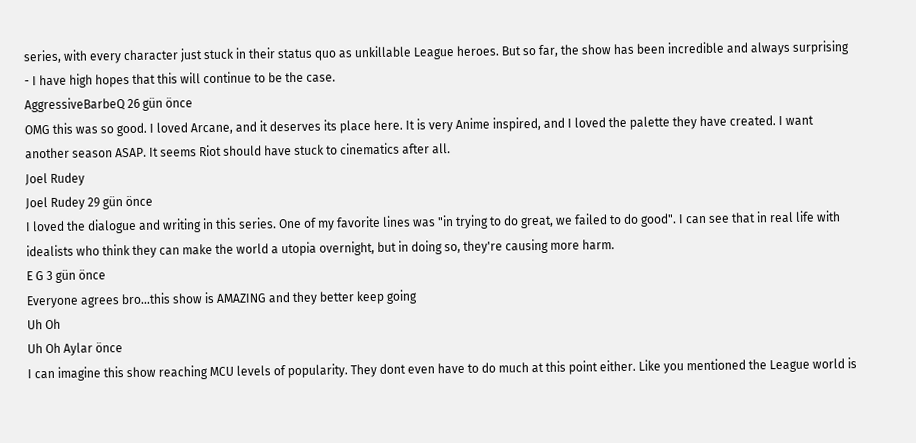series, with every character just stuck in their status quo as unkillable League heroes. But so far, the show has been incredible and always surprising - I have high hopes that this will continue to be the case.
AggressiveBarbeQ 26 gün önce
OMG this was so good. I loved Arcane, and it deserves its place here. It is very Anime inspired, and I loved the palette they have created. I want another season ASAP. It seems Riot should have stuck to cinematics after all.
Joel Rudey
Joel Rudey 29 gün önce
I loved the dialogue and writing in this series. One of my favorite lines was "in trying to do great, we failed to do good". I can see that in real life with idealists who think they can make the world a utopia overnight, but in doing so, they're causing more harm.
E G 3 gün önce
Everyone agrees bro...this show is AMAZING and they better keep going
Uh Oh
Uh Oh Aylar önce
I can imagine this show reaching MCU levels of popularity. They dont even have to do much at this point either. Like you mentioned the League world is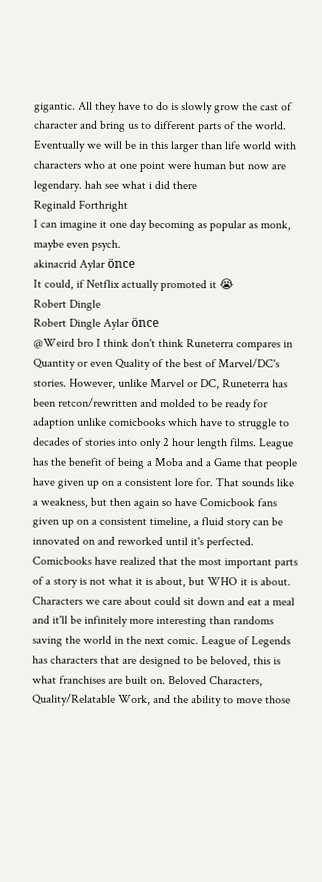gigantic. All they have to do is slowly grow the cast of character and bring us to different parts of the world. Eventually we will be in this larger than life world with characters who at one point were human but now are legendary. hah see what i did there
Reginald Forthright
I can imagine it one day becoming as popular as monk, maybe even psych.
akinacrid Aylar önce
It could, if Netflix actually promoted it 😭
Robert Dingle
Robert Dingle Aylar önce
@Weird bro I think don't think Runeterra compares in Quantity or even Quality of the best of Marvel/DC's stories. However, unlike Marvel or DC, Runeterra has been retcon/rewritten and molded to be ready for adaption unlike comicbooks which have to struggle to decades of stories into only 2 hour length films. League has the benefit of being a Moba and a Game that people have given up on a consistent lore for. That sounds like a weakness, but then again so have Comicbook fans given up on a consistent timeline, a fluid story can be innovated on and reworked until it's perfected. Comicbooks have realized that the most important parts of a story is not what it is about, but WHO it is about. Characters we care about could sit down and eat a meal and it'll be infinitely more interesting than randoms saving the world in the next comic. League of Legends has characters that are designed to be beloved, this is what franchises are built on. Beloved Characters, Quality/Relatable Work, and the ability to move those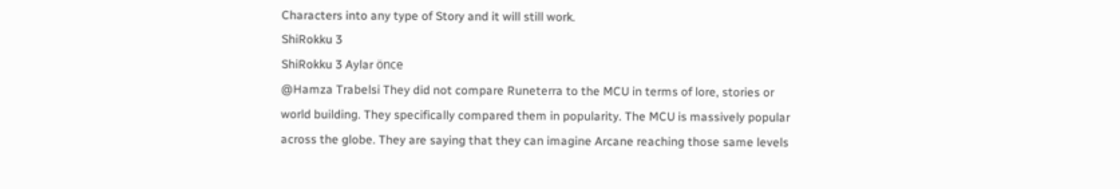Characters into any type of Story and it will still work.
ShiRokku 3
ShiRokku 3 Aylar önce
@Hamza Trabelsi They did not compare Runeterra to the MCU in terms of lore, stories or world building. They specifically compared them in popularity. The MCU is massively popular across the globe. They are saying that they can imagine Arcane reaching those same levels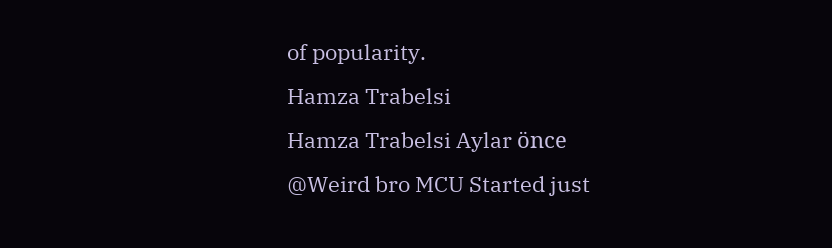of popularity.
Hamza Trabelsi
Hamza Trabelsi Aylar önce
@Weird bro MCU Started just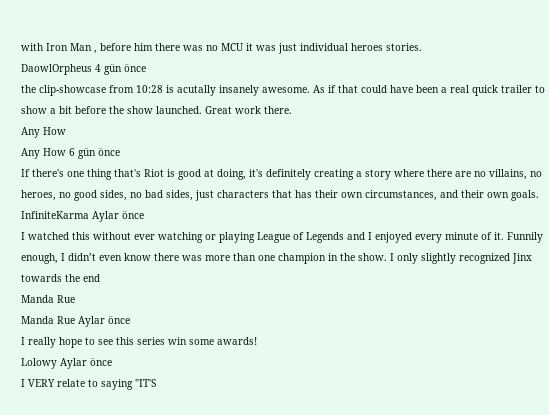with Iron Man , before him there was no MCU it was just individual heroes stories.
DaowlOrpheus 4 gün önce
the clip-showcase from 10:28 is acutally insanely awesome. As if that could have been a real quick trailer to show a bit before the show launched. Great work there.
Any How
Any How 6 gün önce
If there's one thing that's Riot is good at doing, it's definitely creating a story where there are no villains, no heroes, no good sides, no bad sides, just characters that has their own circumstances, and their own goals.
InfiniteKarma Aylar önce
I watched this without ever watching or playing League of Legends and I enjoyed every minute of it. Funnily enough, I didn’t even know there was more than one champion in the show. I only slightly recognized Jinx towards the end
Manda Rue
Manda Rue Aylar önce
I really hope to see this series win some awards!
Lolowy Aylar önce
I VERY relate to saying "IT'S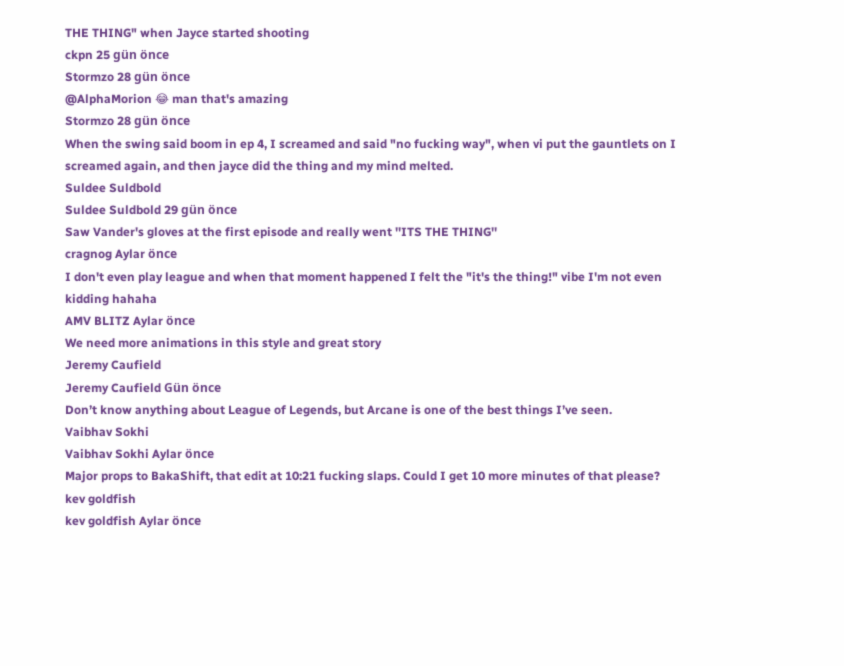THE THING" when Jayce started shooting
ckpn 25 gün önce
Stormzo 28 gün önce
@AlphaMorion 😂 man that's amazing
Stormzo 28 gün önce
When the swing said boom in ep 4, I screamed and said "no fucking way", when vi put the gauntlets on I screamed again, and then jayce did the thing and my mind melted.
Suldee Suldbold
Suldee Suldbold 29 gün önce
Saw Vander's gloves at the first episode and really went ''ITS THE THING''
cragnog Aylar önce
I don't even play league and when that moment happened I felt the "it's the thing!" vibe I'm not even kidding hahaha
AMV BLITZ Aylar önce
We need more animations in this style and great story
Jeremy Caufield
Jeremy Caufield Gün önce
Don’t know anything about League of Legends, but Arcane is one of the best things I’ve seen.
Vaibhav Sokhi
Vaibhav Sokhi Aylar önce
Major props to BakaShift, that edit at 10:21 fucking slaps. Could I get 10 more minutes of that please?
kev goldfish
kev goldfish Aylar önce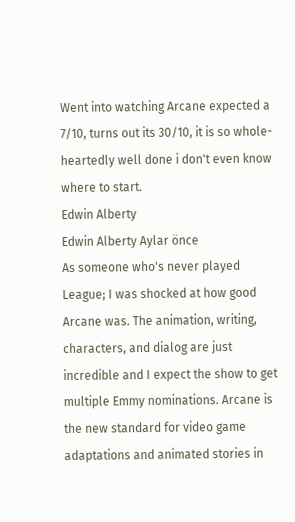Went into watching Arcane expected a 7/10, turns out its 30/10, it is so whole-heartedly well done i don't even know where to start.
Edwin Alberty
Edwin Alberty Aylar önce
As someone who's never played League; I was shocked at how good Arcane was. The animation, writing, characters, and dialog are just incredible and I expect the show to get multiple Emmy nominations. Arcane is the new standard for video game adaptations and animated stories in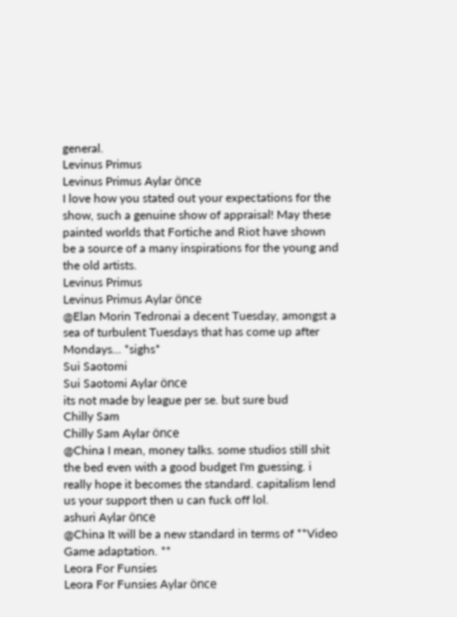general.
Levinus Primus
Levinus Primus Aylar önce
I love how you stated out your expectations for the show, such a genuine show of appraisal! May these painted worlds that Fortiche and Riot have shown be a source of a many inspirations for the young and the old artists.
Levinus Primus
Levinus Primus Aylar önce
@Elan Morin Tedronai a decent Tuesday, amongst a sea of turbulent Tuesdays that has come up after Mondays... *sighs*
Sui Saotomi
Sui Saotomi Aylar önce
its not made by league per se. but sure bud
Chilly Sam
Chilly Sam Aylar önce
@China I mean, money talks. some studios still shit the bed even with a good budget I'm guessing. i really hope it becomes the standard. capitalism lend us your support then u can fuck off lol.
ashuri Aylar önce
@China It will be a new standard in terms of **Video Game adaptation. **
Leora For Funsies
Leora For Funsies Aylar önce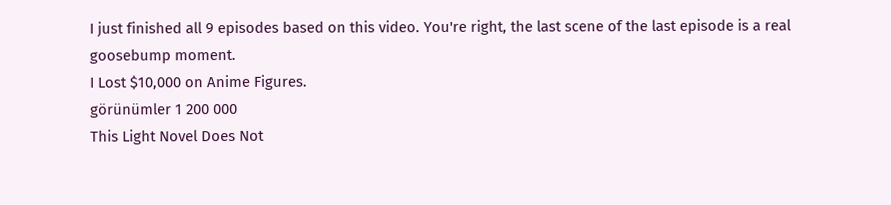I just finished all 9 episodes based on this video. You're right, the last scene of the last episode is a real goosebump moment.
I Lost $10,000 on Anime Figures.
görünümler 1 200 000
This Light Novel Does Not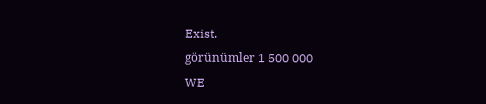Exist.
görünümler 1 500 000
WE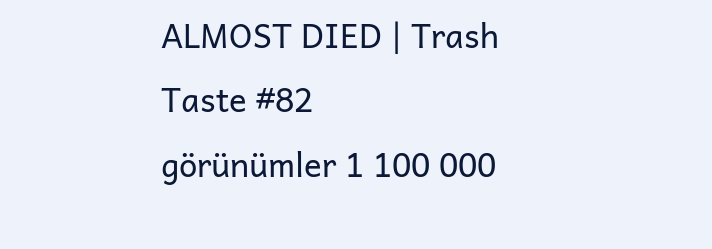ALMOST DIED | Trash Taste #82
görünümler 1 100 000